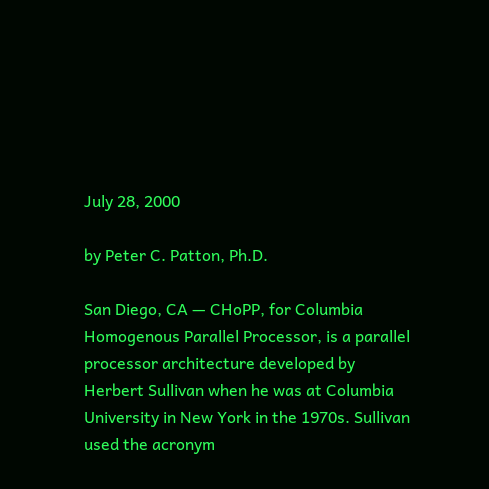July 28, 2000

by Peter C. Patton, Ph.D.

San Diego, CA — CHoPP, for Columbia Homogenous Parallel Processor, is a parallel processor architecture developed by Herbert Sullivan when he was at Columbia University in New York in the 1970s. Sullivan used the acronym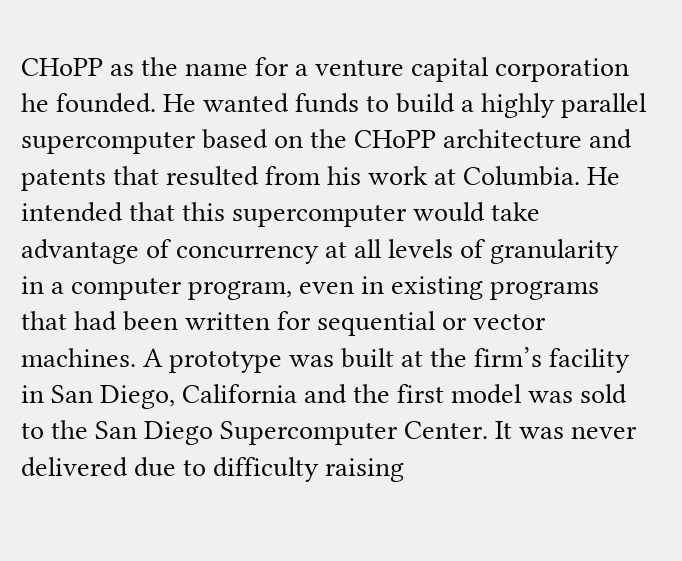CHoPP as the name for a venture capital corporation he founded. He wanted funds to build a highly parallel supercomputer based on the CHoPP architecture and patents that resulted from his work at Columbia. He intended that this supercomputer would take advantage of concurrency at all levels of granularity in a computer program, even in existing programs that had been written for sequential or vector machines. A prototype was built at the firm’s facility in San Diego, California and the first model was sold to the San Diego Supercomputer Center. It was never delivered due to difficulty raising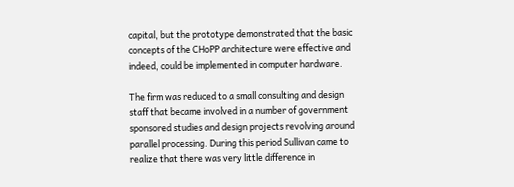capital, but the prototype demonstrated that the basic concepts of the CHoPP architecture were effective and indeed, could be implemented in computer hardware.

The firm was reduced to a small consulting and design staff that became involved in a number of government sponsored studies and design projects revolving around parallel processing. During this period Sullivan came to realize that there was very little difference in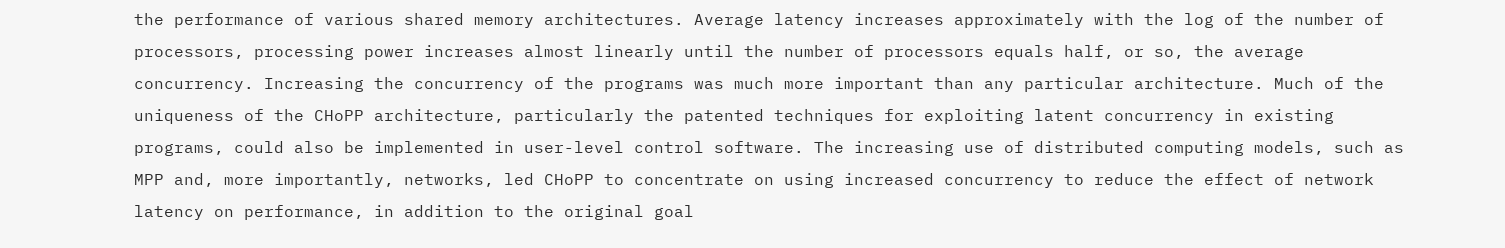the performance of various shared memory architectures. Average latency increases approximately with the log of the number of processors, processing power increases almost linearly until the number of processors equals half, or so, the average concurrency. Increasing the concurrency of the programs was much more important than any particular architecture. Much of the uniqueness of the CHoPP architecture, particularly the patented techniques for exploiting latent concurrency in existing programs, could also be implemented in user-level control software. The increasing use of distributed computing models, such as MPP and, more importantly, networks, led CHoPP to concentrate on using increased concurrency to reduce the effect of network latency on performance, in addition to the original goal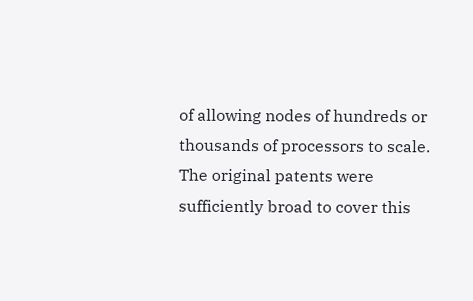of allowing nodes of hundreds or thousands of processors to scale. The original patents were sufficiently broad to cover this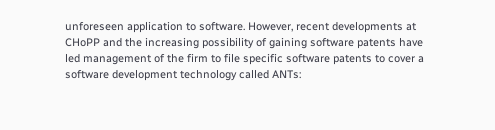unforeseen application to software. However, recent developments at CHoPP and the increasing possibility of gaining software patents have led management of the firm to file specific software patents to cover a software development technology called ANTs: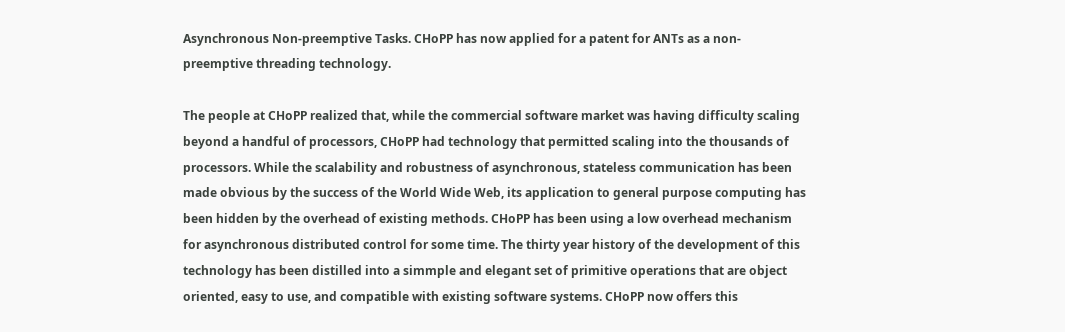Asynchronous Non-preemptive Tasks. CHoPP has now applied for a patent for ANTs as a non-preemptive threading technology.

The people at CHoPP realized that, while the commercial software market was having difficulty scaling beyond a handful of processors, CHoPP had technology that permitted scaling into the thousands of processors. While the scalability and robustness of asynchronous, stateless communication has been made obvious by the success of the World Wide Web, its application to general purpose computing has been hidden by the overhead of existing methods. CHoPP has been using a low overhead mechanism for asynchronous distributed control for some time. The thirty year history of the development of this technology has been distilled into a simmple and elegant set of primitive operations that are object oriented, easy to use, and compatible with existing software systems. CHoPP now offers this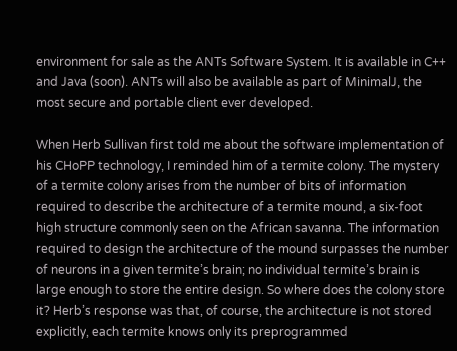environment for sale as the ANTs Software System. It is available in C++ and Java (soon). ANTs will also be available as part of MinimalJ, the most secure and portable client ever developed.

When Herb Sullivan first told me about the software implementation of his CHoPP technology, I reminded him of a termite colony. The mystery of a termite colony arises from the number of bits of information required to describe the architecture of a termite mound, a six-foot high structure commonly seen on the African savanna. The information required to design the architecture of the mound surpasses the number of neurons in a given termite’s brain; no individual termite’s brain is large enough to store the entire design. So where does the colony store it? Herb’s response was that, of course, the architecture is not stored explicitly, each termite knows only its preprogrammed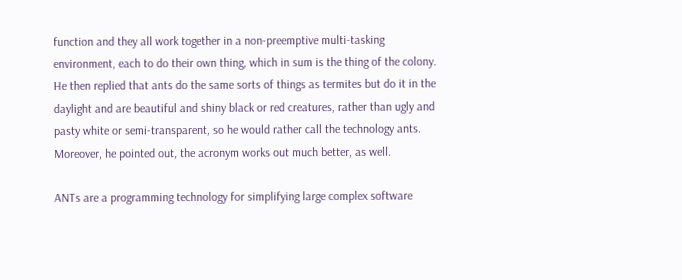function and they all work together in a non-preemptive multi-tasking environment, each to do their own thing, which in sum is the thing of the colony. He then replied that ants do the same sorts of things as termites but do it in the daylight and are beautiful and shiny black or red creatures, rather than ugly and pasty white or semi-transparent, so he would rather call the technology ants. Moreover, he pointed out, the acronym works out much better, as well.

ANTs are a programming technology for simplifying large complex software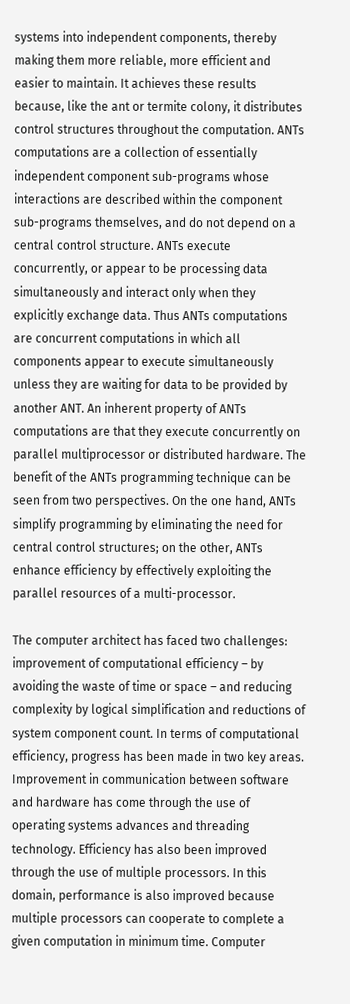systems into independent components, thereby making them more reliable, more efficient and easier to maintain. It achieves these results because, like the ant or termite colony, it distributes control structures throughout the computation. ANTs computations are a collection of essentially independent component sub-programs whose interactions are described within the component sub-programs themselves, and do not depend on a central control structure. ANTs execute concurrently, or appear to be processing data simultaneously and interact only when they explicitly exchange data. Thus ANTs computations are concurrent computations in which all components appear to execute simultaneously unless they are waiting for data to be provided by another ANT. An inherent property of ANTs computations are that they execute concurrently on parallel multiprocessor or distributed hardware. The benefit of the ANTs programming technique can be seen from two perspectives. On the one hand, ANTs simplify programming by eliminating the need for central control structures; on the other, ANTs enhance efficiency by effectively exploiting the parallel resources of a multi-processor.

The computer architect has faced two challenges: improvement of computational efficiency – by avoiding the waste of time or space – and reducing complexity by logical simplification and reductions of system component count. In terms of computational efficiency, progress has been made in two key areas. Improvement in communication between software and hardware has come through the use of operating systems advances and threading technology. Efficiency has also been improved through the use of multiple processors. In this domain, performance is also improved because multiple processors can cooperate to complete a given computation in minimum time. Computer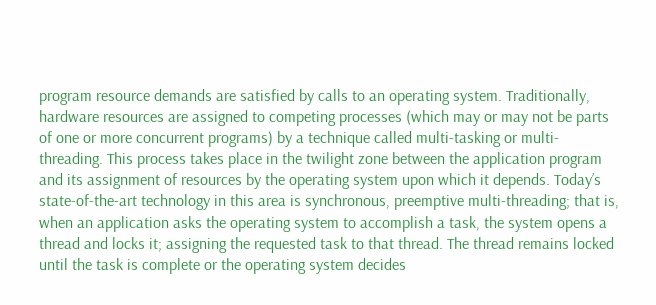program resource demands are satisfied by calls to an operating system. Traditionally, hardware resources are assigned to competing processes (which may or may not be parts of one or more concurrent programs) by a technique called multi-tasking or multi-threading. This process takes place in the twilight zone between the application program and its assignment of resources by the operating system upon which it depends. Today’s state-of-the-art technology in this area is synchronous, preemptive multi-threading; that is, when an application asks the operating system to accomplish a task, the system opens a thread and locks it; assigning the requested task to that thread. The thread remains locked until the task is complete or the operating system decides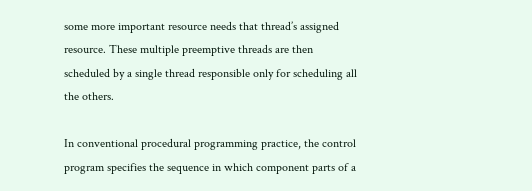some more important resource needs that thread’s assigned resource. These multiple preemptive threads are then scheduled by a single thread responsible only for scheduling all the others.

In conventional procedural programming practice, the control program specifies the sequence in which component parts of a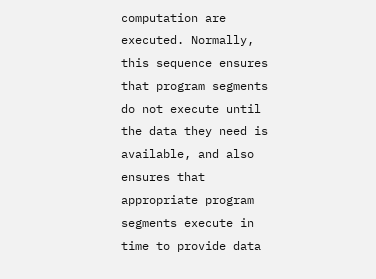computation are executed. Normally, this sequence ensures that program segments do not execute until the data they need is available, and also ensures that appropriate program segments execute in time to provide data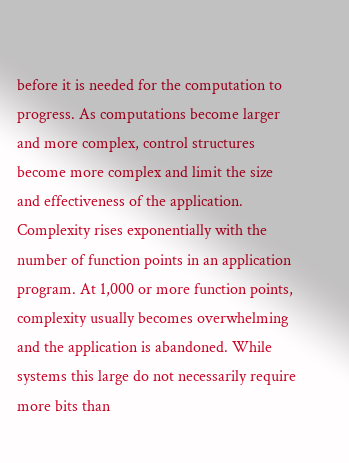before it is needed for the computation to progress. As computations become larger and more complex, control structures become more complex and limit the size and effectiveness of the application. Complexity rises exponentially with the number of function points in an application program. At 1,000 or more function points, complexity usually becomes overwhelming and the application is abandoned. While systems this large do not necessarily require more bits than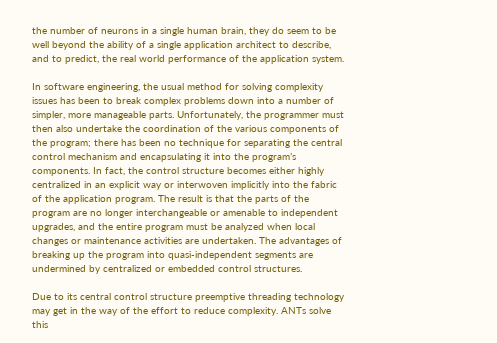the number of neurons in a single human brain, they do seem to be well beyond the ability of a single application architect to describe, and to predict, the real world performance of the application system.

In software engineering, the usual method for solving complexity issues has been to break complex problems down into a number of simpler, more manageable parts. Unfortunately, the programmer must then also undertake the coordination of the various components of the program; there has been no technique for separating the central control mechanism and encapsulating it into the program’s components. In fact, the control structure becomes either highly centralized in an explicit way or interwoven implicitly into the fabric of the application program. The result is that the parts of the program are no longer interchangeable or amenable to independent upgrades, and the entire program must be analyzed when local changes or maintenance activities are undertaken. The advantages of breaking up the program into quasi-independent segments are undermined by centralized or embedded control structures.

Due to its central control structure preemptive threading technology may get in the way of the effort to reduce complexity. ANTs solve this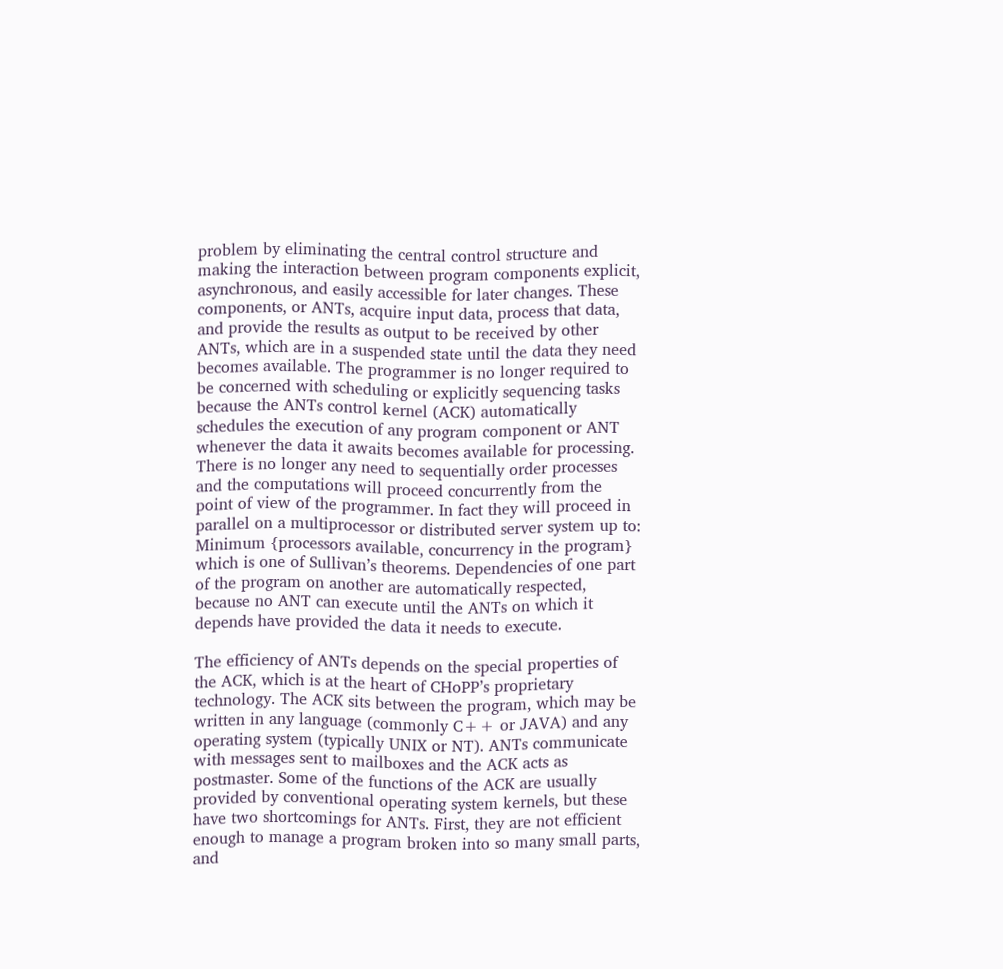problem by eliminating the central control structure and making the interaction between program components explicit, asynchronous, and easily accessible for later changes. These components, or ANTs, acquire input data, process that data, and provide the results as output to be received by other ANTs, which are in a suspended state until the data they need becomes available. The programmer is no longer required to be concerned with scheduling or explicitly sequencing tasks because the ANTs control kernel (ACK) automatically schedules the execution of any program component or ANT whenever the data it awaits becomes available for processing. There is no longer any need to sequentially order processes and the computations will proceed concurrently from the point of view of the programmer. In fact they will proceed in parallel on a multiprocessor or distributed server system up to: Minimum {processors available, concurrency in the program} which is one of Sullivan’s theorems. Dependencies of one part of the program on another are automatically respected, because no ANT can execute until the ANTs on which it depends have provided the data it needs to execute.

The efficiency of ANTs depends on the special properties of the ACK, which is at the heart of CHoPP’s proprietary technology. The ACK sits between the program, which may be written in any language (commonly C++ or JAVA) and any operating system (typically UNIX or NT). ANTs communicate with messages sent to mailboxes and the ACK acts as postmaster. Some of the functions of the ACK are usually provided by conventional operating system kernels, but these have two shortcomings for ANTs. First, they are not efficient enough to manage a program broken into so many small parts, and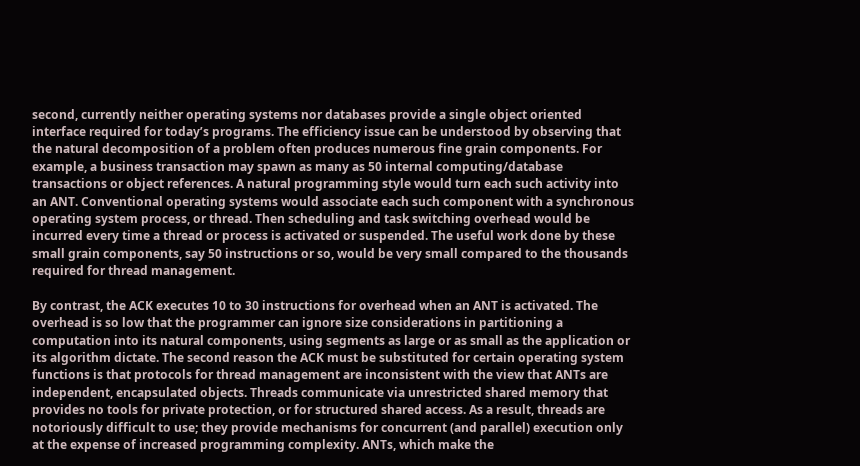second, currently neither operating systems nor databases provide a single object oriented interface required for today’s programs. The efficiency issue can be understood by observing that the natural decomposition of a problem often produces numerous fine grain components. For example, a business transaction may spawn as many as 50 internal computing/database transactions or object references. A natural programming style would turn each such activity into an ANT. Conventional operating systems would associate each such component with a synchronous operating system process, or thread. Then scheduling and task switching overhead would be incurred every time a thread or process is activated or suspended. The useful work done by these small grain components, say 50 instructions or so, would be very small compared to the thousands required for thread management.

By contrast, the ACK executes 10 to 30 instructions for overhead when an ANT is activated. The overhead is so low that the programmer can ignore size considerations in partitioning a computation into its natural components, using segments as large or as small as the application or its algorithm dictate. The second reason the ACK must be substituted for certain operating system functions is that protocols for thread management are inconsistent with the view that ANTs are independent, encapsulated objects. Threads communicate via unrestricted shared memory that provides no tools for private protection, or for structured shared access. As a result, threads are notoriously difficult to use; they provide mechanisms for concurrent (and parallel) execution only at the expense of increased programming complexity. ANTs, which make the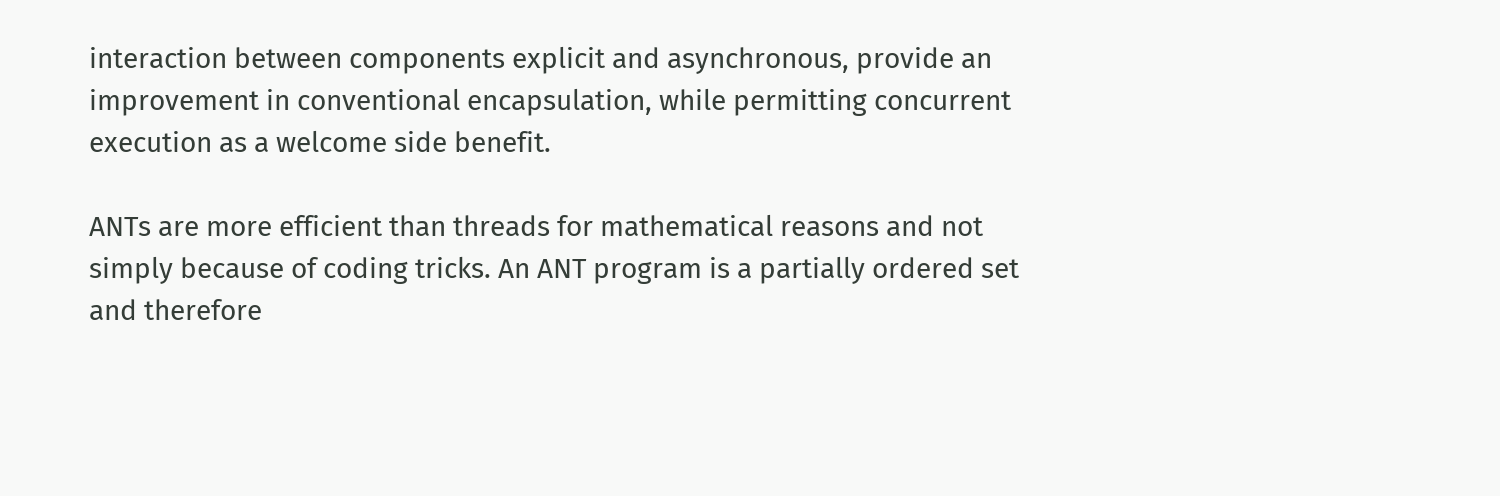interaction between components explicit and asynchronous, provide an improvement in conventional encapsulation, while permitting concurrent execution as a welcome side benefit.

ANTs are more efficient than threads for mathematical reasons and not simply because of coding tricks. An ANT program is a partially ordered set and therefore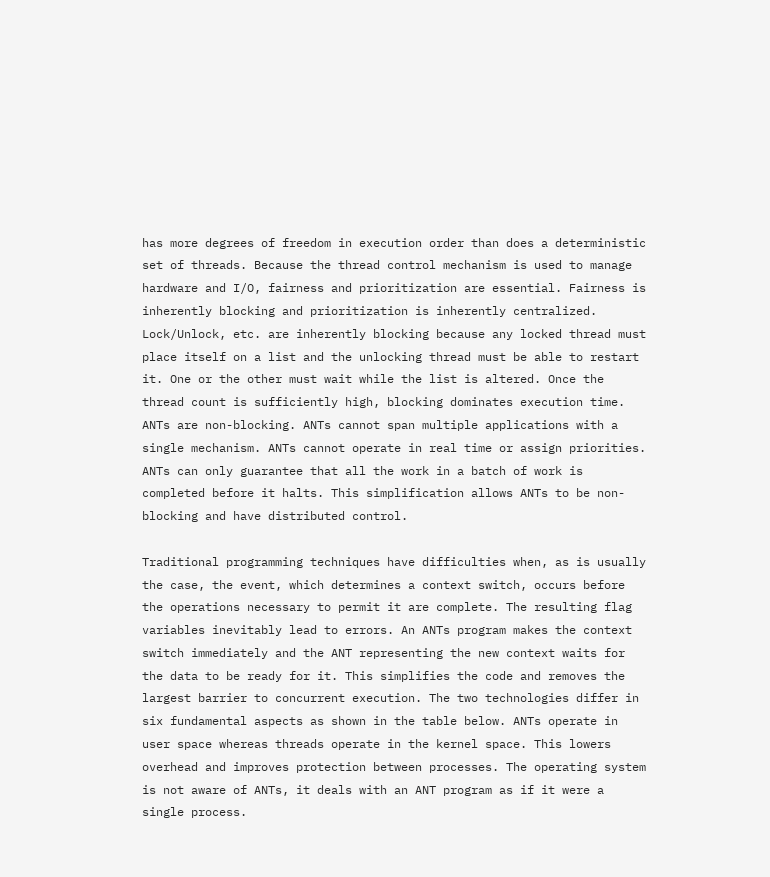has more degrees of freedom in execution order than does a deterministic set of threads. Because the thread control mechanism is used to manage hardware and I/O, fairness and prioritization are essential. Fairness is inherently blocking and prioritization is inherently centralized. Lock/Unlock, etc. are inherently blocking because any locked thread must place itself on a list and the unlocking thread must be able to restart it. One or the other must wait while the list is altered. Once the thread count is sufficiently high, blocking dominates execution time. ANTs are non-blocking. ANTs cannot span multiple applications with a single mechanism. ANTs cannot operate in real time or assign priorities. ANTs can only guarantee that all the work in a batch of work is completed before it halts. This simplification allows ANTs to be non-blocking and have distributed control.

Traditional programming techniques have difficulties when, as is usually the case, the event, which determines a context switch, occurs before the operations necessary to permit it are complete. The resulting flag variables inevitably lead to errors. An ANTs program makes the context switch immediately and the ANT representing the new context waits for the data to be ready for it. This simplifies the code and removes the largest barrier to concurrent execution. The two technologies differ in six fundamental aspects as shown in the table below. ANTs operate in user space whereas threads operate in the kernel space. This lowers overhead and improves protection between processes. The operating system is not aware of ANTs, it deals with an ANT program as if it were a single process.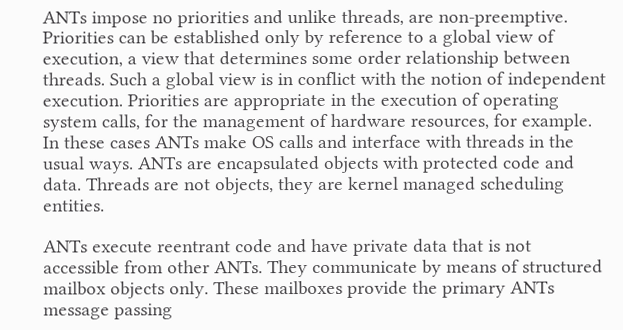ANTs impose no priorities and unlike threads, are non-preemptive. Priorities can be established only by reference to a global view of execution, a view that determines some order relationship between threads. Such a global view is in conflict with the notion of independent execution. Priorities are appropriate in the execution of operating system calls, for the management of hardware resources, for example. In these cases ANTs make OS calls and interface with threads in the usual ways. ANTs are encapsulated objects with protected code and data. Threads are not objects, they are kernel managed scheduling entities.

ANTs execute reentrant code and have private data that is not accessible from other ANTs. They communicate by means of structured mailbox objects only. These mailboxes provide the primary ANTs message passing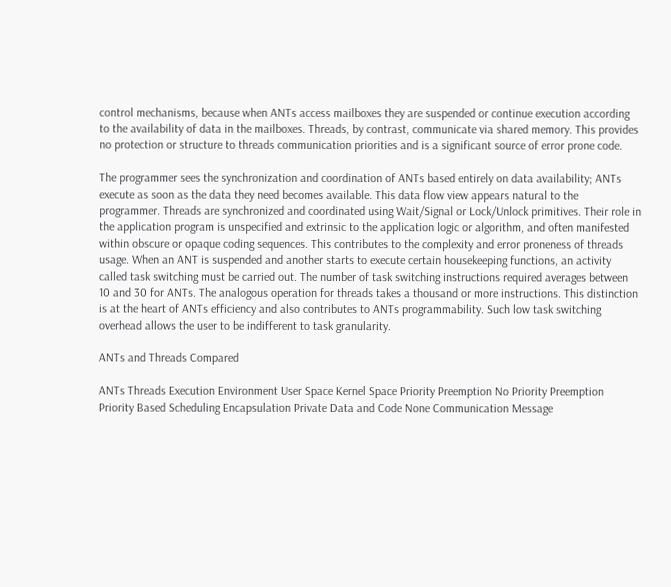control mechanisms, because when ANTs access mailboxes they are suspended or continue execution according to the availability of data in the mailboxes. Threads, by contrast, communicate via shared memory. This provides no protection or structure to threads communication priorities and is a significant source of error prone code.

The programmer sees the synchronization and coordination of ANTs based entirely on data availability; ANTs execute as soon as the data they need becomes available. This data flow view appears natural to the programmer. Threads are synchronized and coordinated using Wait/Signal or Lock/Unlock primitives. Their role in the application program is unspecified and extrinsic to the application logic or algorithm, and often manifested within obscure or opaque coding sequences. This contributes to the complexity and error proneness of threads usage. When an ANT is suspended and another starts to execute certain housekeeping functions, an activity called task switching must be carried out. The number of task switching instructions required averages between 10 and 30 for ANTs. The analogous operation for threads takes a thousand or more instructions. This distinction is at the heart of ANTs efficiency and also contributes to ANTs programmability. Such low task switching overhead allows the user to be indifferent to task granularity.

ANTs and Threads Compared

ANTs Threads Execution Environment User Space Kernel Space Priority Preemption No Priority Preemption Priority Based Scheduling Encapsulation Private Data and Code None Communication Message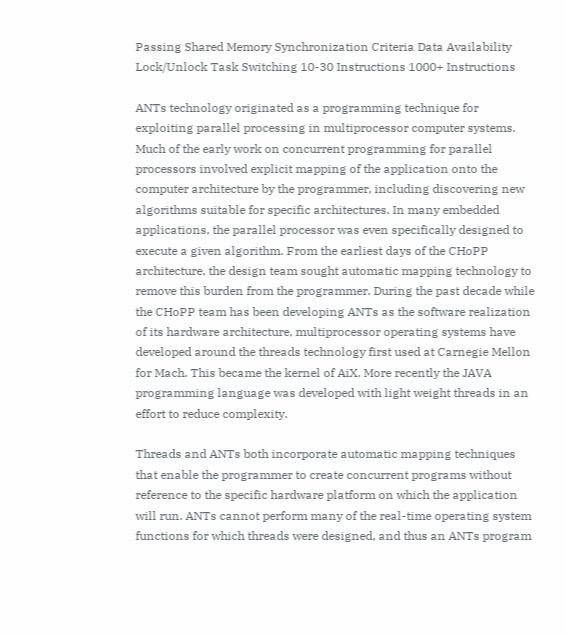Passing Shared Memory Synchronization Criteria Data Availability Lock/Unlock Task Switching 10-30 Instructions 1000+ Instructions

ANTs technology originated as a programming technique for exploiting parallel processing in multiprocessor computer systems. Much of the early work on concurrent programming for parallel processors involved explicit mapping of the application onto the computer architecture by the programmer, including discovering new algorithms suitable for specific architectures. In many embedded applications, the parallel processor was even specifically designed to execute a given algorithm. From the earliest days of the CHoPP architecture, the design team sought automatic mapping technology to remove this burden from the programmer. During the past decade while the CHoPP team has been developing ANTs as the software realization of its hardware architecture, multiprocessor operating systems have developed around the threads technology first used at Carnegie Mellon for Mach. This became the kernel of AiX. More recently the JAVA programming language was developed with light weight threads in an effort to reduce complexity.

Threads and ANTs both incorporate automatic mapping techniques that enable the programmer to create concurrent programs without reference to the specific hardware platform on which the application will run. ANTs cannot perform many of the real-time operating system functions for which threads were designed, and thus an ANTs program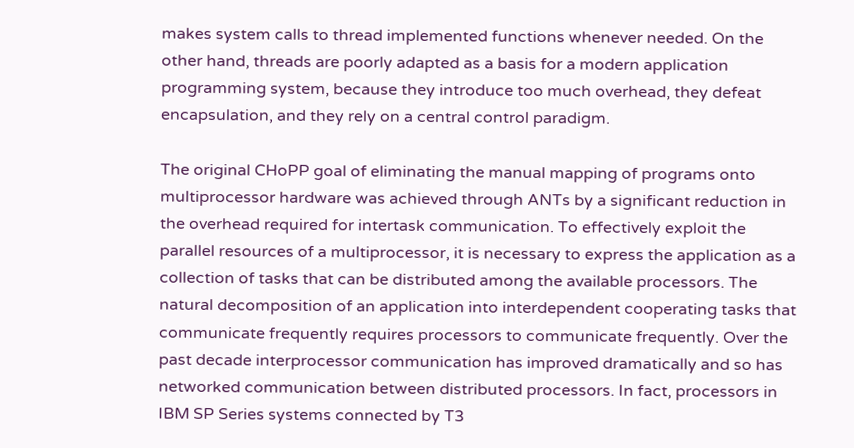makes system calls to thread implemented functions whenever needed. On the other hand, threads are poorly adapted as a basis for a modern application programming system, because they introduce too much overhead, they defeat encapsulation, and they rely on a central control paradigm.

The original CHoPP goal of eliminating the manual mapping of programs onto multiprocessor hardware was achieved through ANTs by a significant reduction in the overhead required for intertask communication. To effectively exploit the parallel resources of a multiprocessor, it is necessary to express the application as a collection of tasks that can be distributed among the available processors. The natural decomposition of an application into interdependent cooperating tasks that communicate frequently requires processors to communicate frequently. Over the past decade interprocessor communication has improved dramatically and so has networked communication between distributed processors. In fact, processors in IBM SP Series systems connected by T3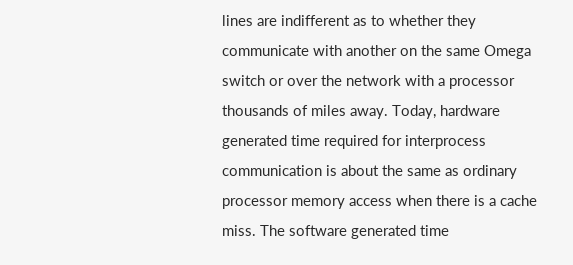lines are indifferent as to whether they communicate with another on the same Omega switch or over the network with a processor thousands of miles away. Today, hardware generated time required for interprocess communication is about the same as ordinary processor memory access when there is a cache miss. The software generated time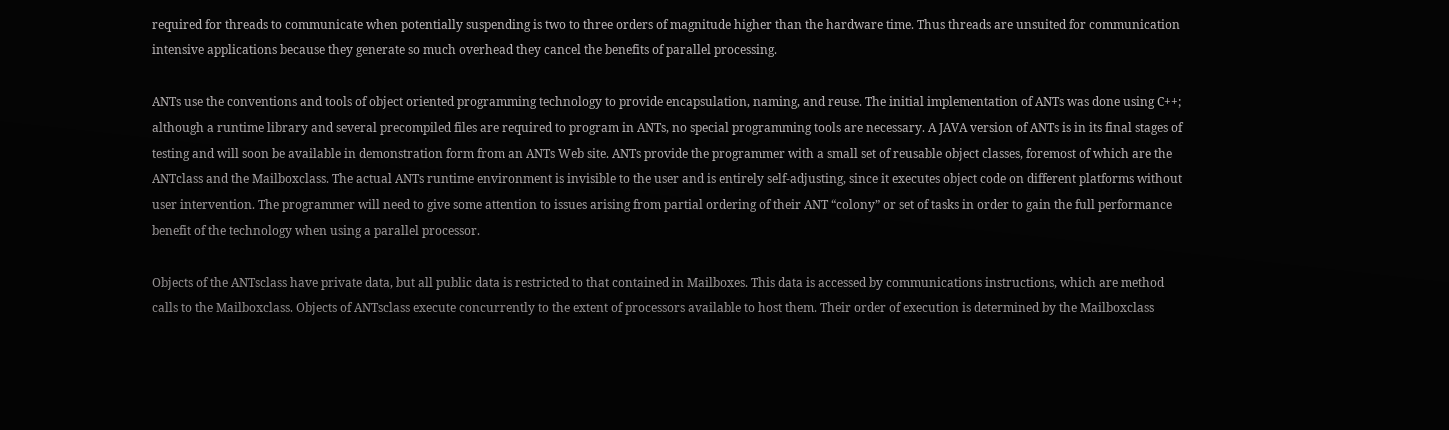required for threads to communicate when potentially suspending is two to three orders of magnitude higher than the hardware time. Thus threads are unsuited for communication intensive applications because they generate so much overhead they cancel the benefits of parallel processing.

ANTs use the conventions and tools of object oriented programming technology to provide encapsulation, naming, and reuse. The initial implementation of ANTs was done using C++; although a runtime library and several precompiled files are required to program in ANTs, no special programming tools are necessary. A JAVA version of ANTs is in its final stages of testing and will soon be available in demonstration form from an ANTs Web site. ANTs provide the programmer with a small set of reusable object classes, foremost of which are the ANTclass and the Mailboxclass. The actual ANTs runtime environment is invisible to the user and is entirely self-adjusting, since it executes object code on different platforms without user intervention. The programmer will need to give some attention to issues arising from partial ordering of their ANT “colony” or set of tasks in order to gain the full performance benefit of the technology when using a parallel processor.

Objects of the ANTsclass have private data, but all public data is restricted to that contained in Mailboxes. This data is accessed by communications instructions, which are method calls to the Mailboxclass. Objects of ANTsclass execute concurrently to the extent of processors available to host them. Their order of execution is determined by the Mailboxclass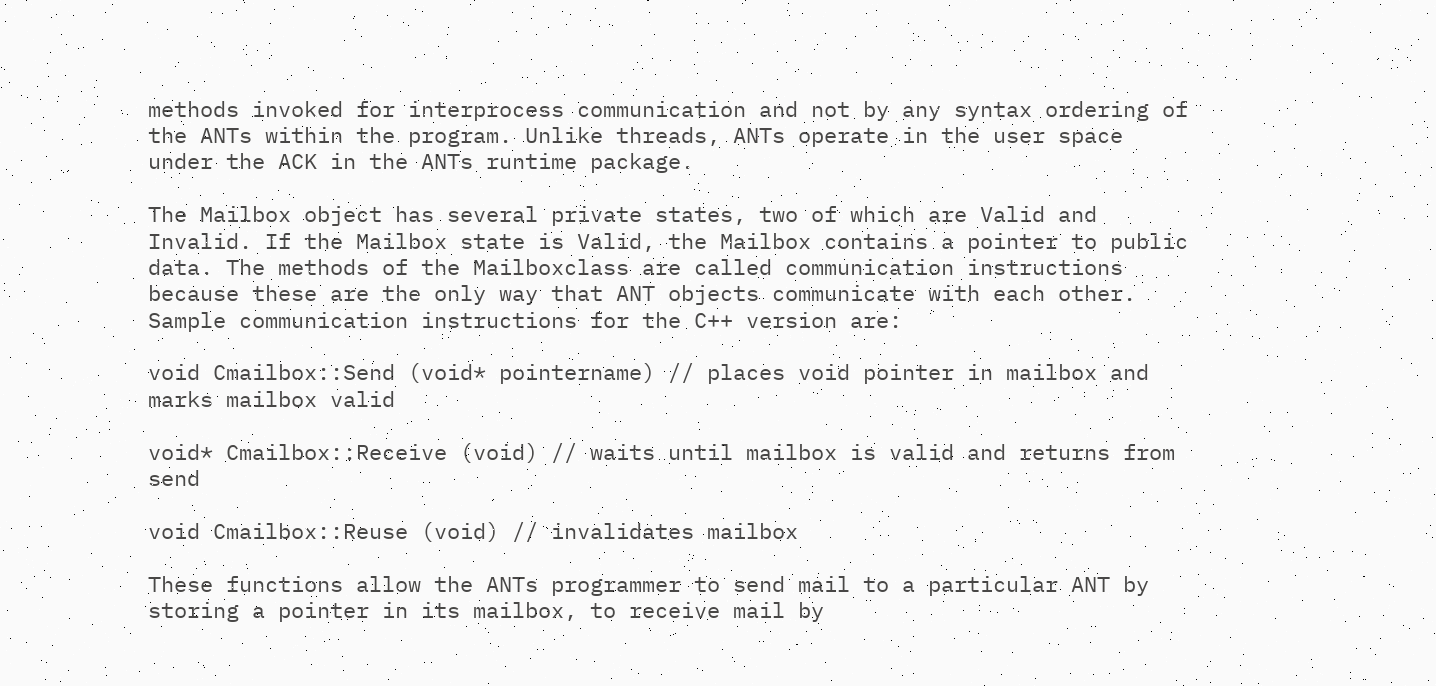methods invoked for interprocess communication and not by any syntax ordering of the ANTs within the program. Unlike threads, ANTs operate in the user space under the ACK in the ANTs runtime package.

The Mailbox object has several private states, two of which are Valid and Invalid. If the Mailbox state is Valid, the Mailbox contains a pointer to public data. The methods of the Mailboxclass are called communication instructions because these are the only way that ANT objects communicate with each other. Sample communication instructions for the C++ version are:

void Cmailbox::Send (void* pointername) // places void pointer in mailbox and marks mailbox valid

void* Cmailbox::Receive (void) // waits until mailbox is valid and returns from send

void Cmailbox::Reuse (void) // invalidates mailbox

These functions allow the ANTs programmer to send mail to a particular ANT by storing a pointer in its mailbox, to receive mail by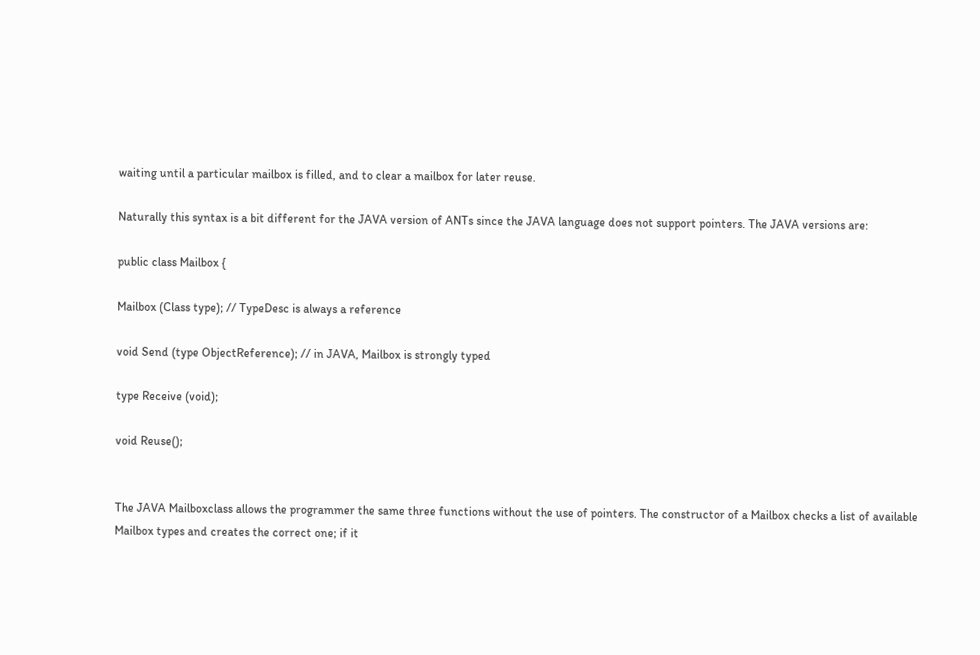waiting until a particular mailbox is filled, and to clear a mailbox for later reuse.

Naturally this syntax is a bit different for the JAVA version of ANTs since the JAVA language does not support pointers. The JAVA versions are:

public class Mailbox {

Mailbox (Class type); // TypeDesc is always a reference

void Send (type ObjectReference); // in JAVA, Mailbox is strongly typed

type Receive (void);

void Reuse();


The JAVA Mailboxclass allows the programmer the same three functions without the use of pointers. The constructor of a Mailbox checks a list of available Mailbox types and creates the correct one; if it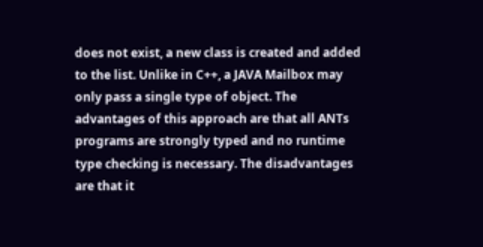does not exist, a new class is created and added to the list. Unlike in C++, a JAVA Mailbox may only pass a single type of object. The advantages of this approach are that all ANTs programs are strongly typed and no runtime type checking is necessary. The disadvantages are that it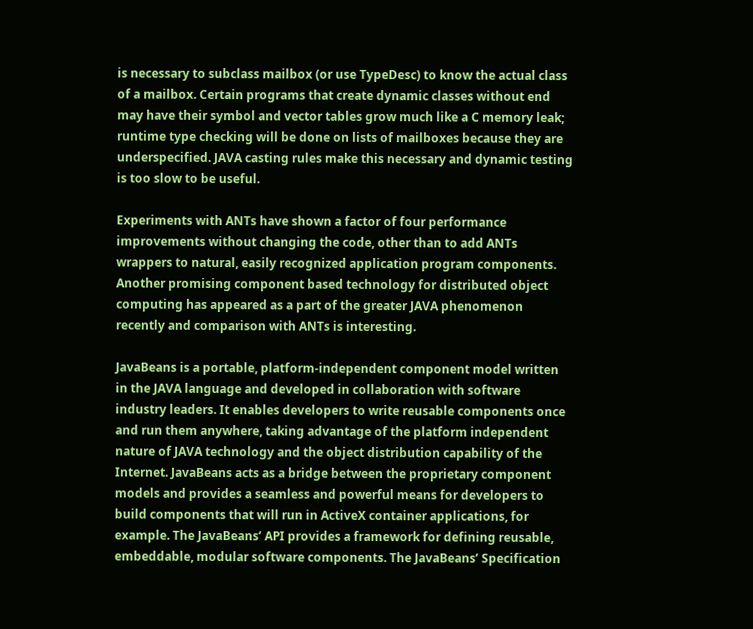is necessary to subclass mailbox (or use TypeDesc) to know the actual class of a mailbox. Certain programs that create dynamic classes without end may have their symbol and vector tables grow much like a C memory leak; runtime type checking will be done on lists of mailboxes because they are underspecified. JAVA casting rules make this necessary and dynamic testing is too slow to be useful.

Experiments with ANTs have shown a factor of four performance improvements without changing the code, other than to add ANTs wrappers to natural, easily recognized application program components. Another promising component based technology for distributed object computing has appeared as a part of the greater JAVA phenomenon recently and comparison with ANTs is interesting.

JavaBeans is a portable, platform-independent component model written in the JAVA language and developed in collaboration with software industry leaders. It enables developers to write reusable components once and run them anywhere, taking advantage of the platform independent nature of JAVA technology and the object distribution capability of the Internet. JavaBeans acts as a bridge between the proprietary component models and provides a seamless and powerful means for developers to build components that will run in ActiveX container applications, for example. The JavaBeans’ API provides a framework for defining reusable, embeddable, modular software components. The JavaBeans’ Specification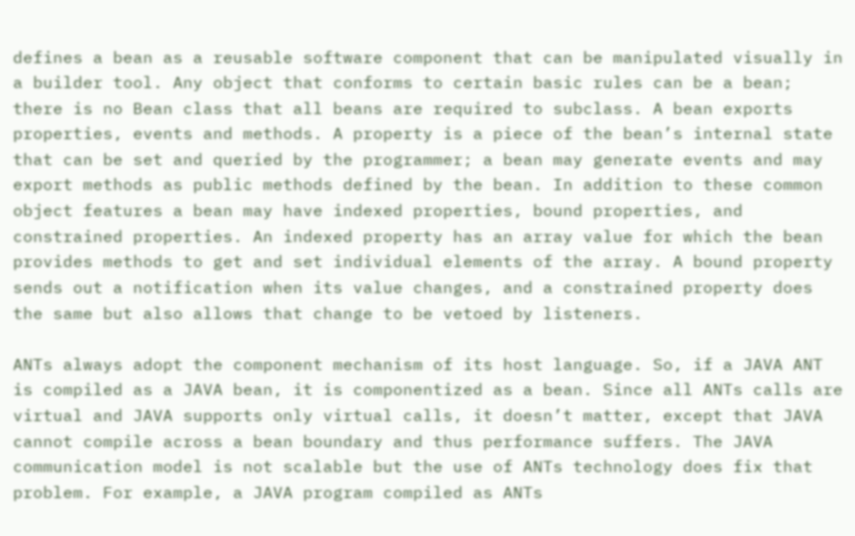defines a bean as a reusable software component that can be manipulated visually in a builder tool. Any object that conforms to certain basic rules can be a bean; there is no Bean class that all beans are required to subclass. A bean exports properties, events and methods. A property is a piece of the bean’s internal state that can be set and queried by the programmer; a bean may generate events and may export methods as public methods defined by the bean. In addition to these common object features a bean may have indexed properties, bound properties, and constrained properties. An indexed property has an array value for which the bean provides methods to get and set individual elements of the array. A bound property sends out a notification when its value changes, and a constrained property does the same but also allows that change to be vetoed by listeners.

ANTs always adopt the component mechanism of its host language. So, if a JAVA ANT is compiled as a JAVA bean, it is componentized as a bean. Since all ANTs calls are virtual and JAVA supports only virtual calls, it doesn’t matter, except that JAVA cannot compile across a bean boundary and thus performance suffers. The JAVA communication model is not scalable but the use of ANTs technology does fix that problem. For example, a JAVA program compiled as ANTs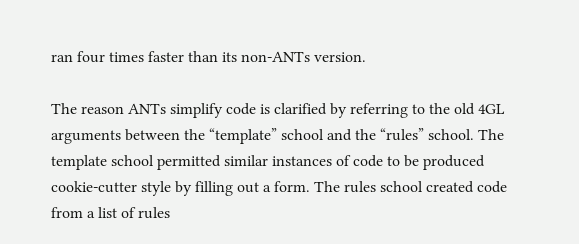ran four times faster than its non-ANTs version.

The reason ANTs simplify code is clarified by referring to the old 4GL arguments between the “template” school and the “rules” school. The template school permitted similar instances of code to be produced cookie-cutter style by filling out a form. The rules school created code from a list of rules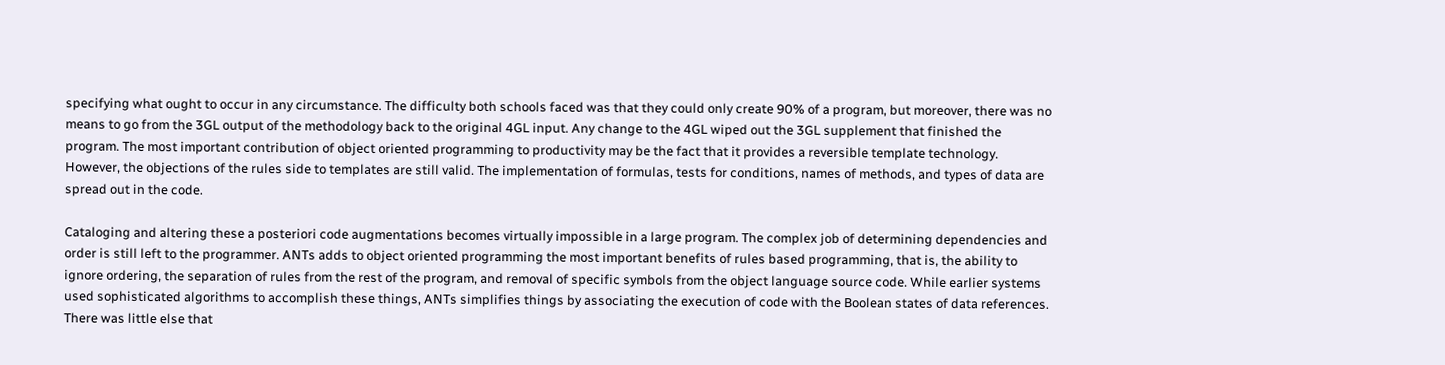specifying what ought to occur in any circumstance. The difficulty both schools faced was that they could only create 90% of a program, but moreover, there was no means to go from the 3GL output of the methodology back to the original 4GL input. Any change to the 4GL wiped out the 3GL supplement that finished the program. The most important contribution of object oriented programming to productivity may be the fact that it provides a reversible template technology. However, the objections of the rules side to templates are still valid. The implementation of formulas, tests for conditions, names of methods, and types of data are spread out in the code.

Cataloging and altering these a posteriori code augmentations becomes virtually impossible in a large program. The complex job of determining dependencies and order is still left to the programmer. ANTs adds to object oriented programming the most important benefits of rules based programming, that is, the ability to ignore ordering, the separation of rules from the rest of the program, and removal of specific symbols from the object language source code. While earlier systems used sophisticated algorithms to accomplish these things, ANTs simplifies things by associating the execution of code with the Boolean states of data references. There was little else that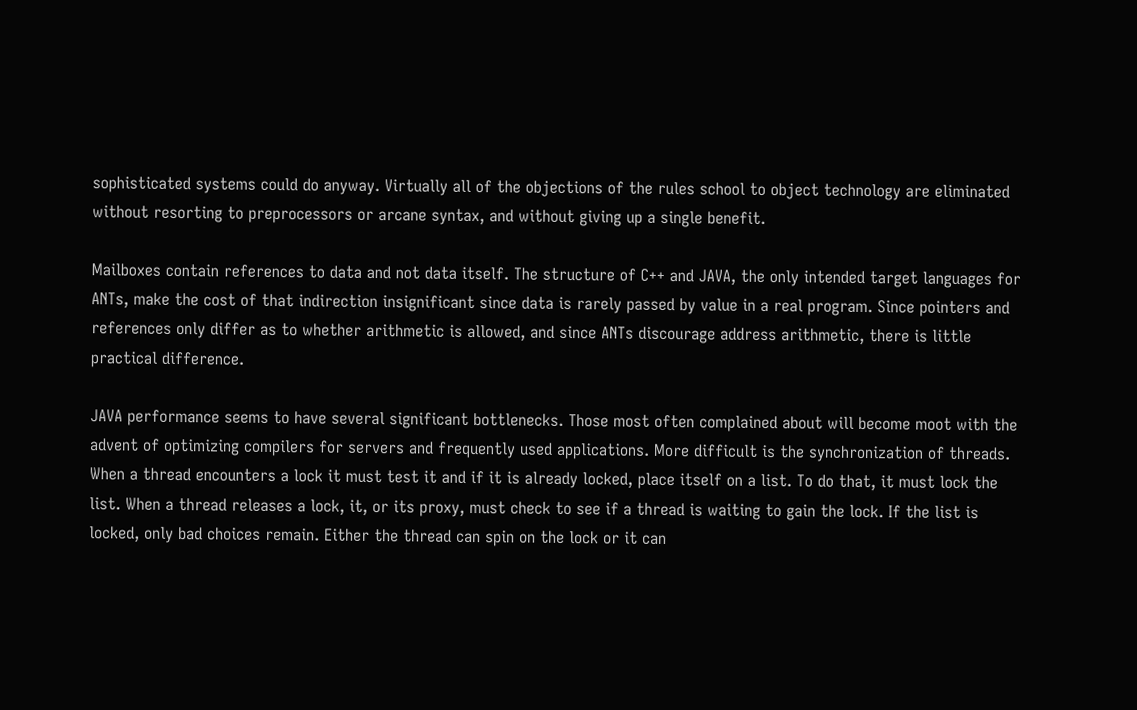sophisticated systems could do anyway. Virtually all of the objections of the rules school to object technology are eliminated without resorting to preprocessors or arcane syntax, and without giving up a single benefit.

Mailboxes contain references to data and not data itself. The structure of C++ and JAVA, the only intended target languages for ANTs, make the cost of that indirection insignificant since data is rarely passed by value in a real program. Since pointers and references only differ as to whether arithmetic is allowed, and since ANTs discourage address arithmetic, there is little practical difference.

JAVA performance seems to have several significant bottlenecks. Those most often complained about will become moot with the advent of optimizing compilers for servers and frequently used applications. More difficult is the synchronization of threads. When a thread encounters a lock it must test it and if it is already locked, place itself on a list. To do that, it must lock the list. When a thread releases a lock, it, or its proxy, must check to see if a thread is waiting to gain the lock. If the list is locked, only bad choices remain. Either the thread can spin on the lock or it can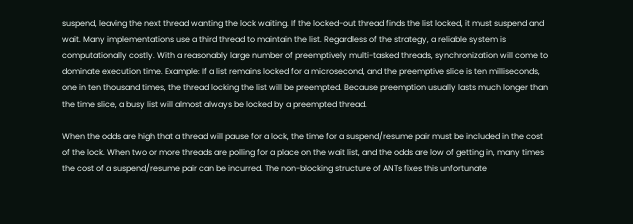suspend, leaving the next thread wanting the lock waiting. If the locked-out thread finds the list locked, it must suspend and wait. Many implementations use a third thread to maintain the list. Regardless of the strategy, a reliable system is computationally costly. With a reasonably large number of preemptively multi-tasked threads, synchronization will come to dominate execution time. Example: If a list remains locked for a microsecond, and the preemptive slice is ten milliseconds, one in ten thousand times, the thread locking the list will be preempted. Because preemption usually lasts much longer than the time slice, a busy list will almost always be locked by a preempted thread.

When the odds are high that a thread will pause for a lock, the time for a suspend/resume pair must be included in the cost of the lock. When two or more threads are polling for a place on the wait list, and the odds are low of getting in, many times the cost of a suspend/resume pair can be incurred. The non-blocking structure of ANTs fixes this unfortunate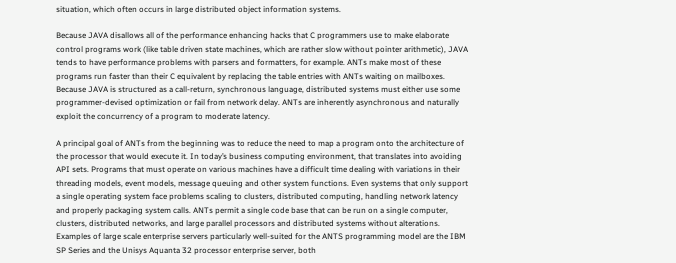situation, which often occurs in large distributed object information systems.

Because JAVA disallows all of the performance enhancing hacks that C programmers use to make elaborate control programs work (like table driven state machines, which are rather slow without pointer arithmetic), JAVA tends to have performance problems with parsers and formatters, for example. ANTs make most of these programs run faster than their C equivalent by replacing the table entries with ANTs waiting on mailboxes. Because JAVA is structured as a call-return, synchronous language, distributed systems must either use some programmer-devised optimization or fail from network delay. ANTs are inherently asynchronous and naturally exploit the concurrency of a program to moderate latency.

A principal goal of ANTs from the beginning was to reduce the need to map a program onto the architecture of the processor that would execute it. In today’s business computing environment, that translates into avoiding API sets. Programs that must operate on various machines have a difficult time dealing with variations in their threading models, event models, message queuing and other system functions. Even systems that only support a single operating system face problems scaling to clusters, distributed computing, handling network latency and properly packaging system calls. ANTs permit a single code base that can be run on a single computer, clusters, distributed networks, and large parallel processors and distributed systems without alterations. Examples of large scale enterprise servers particularly well-suited for the ANTS programming model are the IBM SP Series and the Unisys Aquanta 32 processor enterprise server, both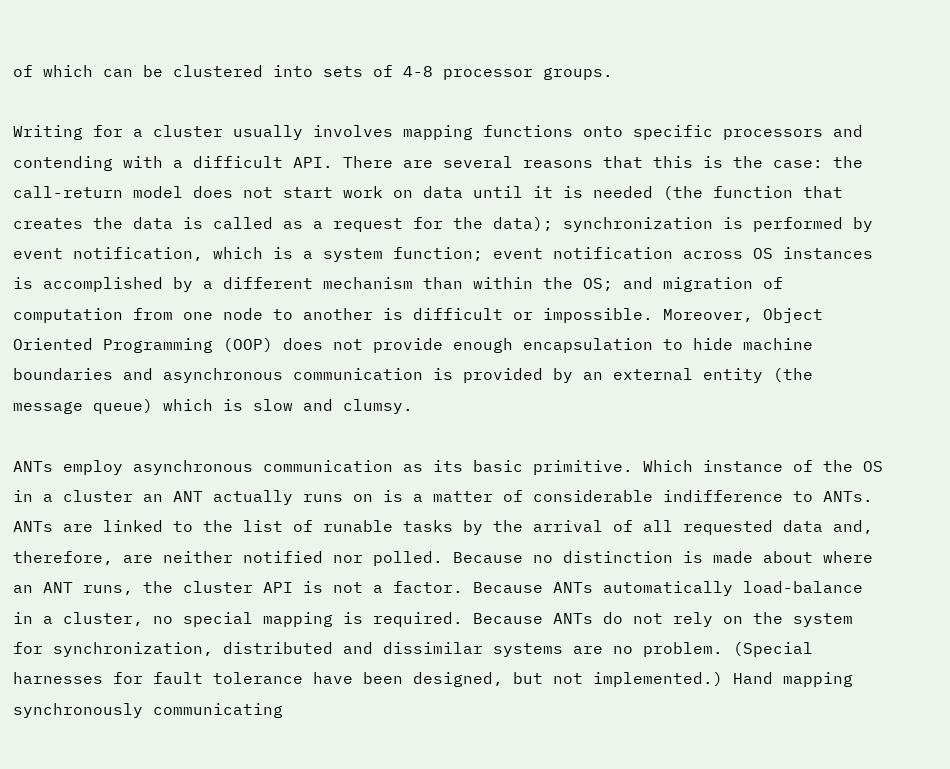of which can be clustered into sets of 4-8 processor groups.

Writing for a cluster usually involves mapping functions onto specific processors and contending with a difficult API. There are several reasons that this is the case: the call-return model does not start work on data until it is needed (the function that creates the data is called as a request for the data); synchronization is performed by event notification, which is a system function; event notification across OS instances is accomplished by a different mechanism than within the OS; and migration of computation from one node to another is difficult or impossible. Moreover, Object Oriented Programming (OOP) does not provide enough encapsulation to hide machine boundaries and asynchronous communication is provided by an external entity (the message queue) which is slow and clumsy.

ANTs employ asynchronous communication as its basic primitive. Which instance of the OS in a cluster an ANT actually runs on is a matter of considerable indifference to ANTs. ANTs are linked to the list of runable tasks by the arrival of all requested data and, therefore, are neither notified nor polled. Because no distinction is made about where an ANT runs, the cluster API is not a factor. Because ANTs automatically load-balance in a cluster, no special mapping is required. Because ANTs do not rely on the system for synchronization, distributed and dissimilar systems are no problem. (Special harnesses for fault tolerance have been designed, but not implemented.) Hand mapping synchronously communicating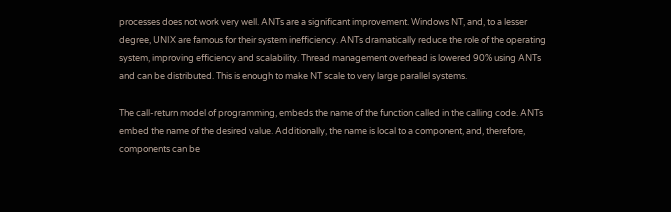processes does not work very well. ANTs are a significant improvement. Windows NT, and, to a lesser degree, UNIX are famous for their system inefficiency. ANTs dramatically reduce the role of the operating system, improving efficiency and scalability. Thread management overhead is lowered 90% using ANTs and can be distributed. This is enough to make NT scale to very large parallel systems.

The call-return model of programming, embeds the name of the function called in the calling code. ANTs embed the name of the desired value. Additionally, the name is local to a component, and, therefore, components can be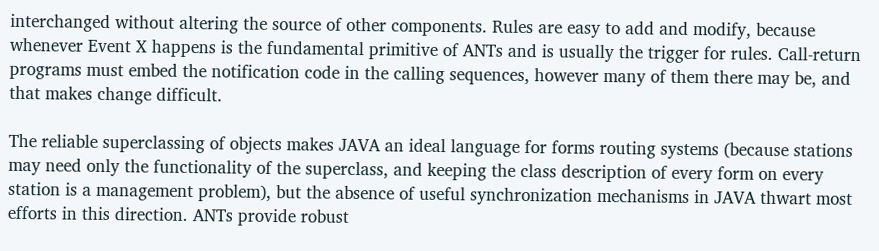interchanged without altering the source of other components. Rules are easy to add and modify, because whenever Event X happens is the fundamental primitive of ANTs and is usually the trigger for rules. Call-return programs must embed the notification code in the calling sequences, however many of them there may be, and that makes change difficult.

The reliable superclassing of objects makes JAVA an ideal language for forms routing systems (because stations may need only the functionality of the superclass, and keeping the class description of every form on every station is a management problem), but the absence of useful synchronization mechanisms in JAVA thwart most efforts in this direction. ANTs provide robust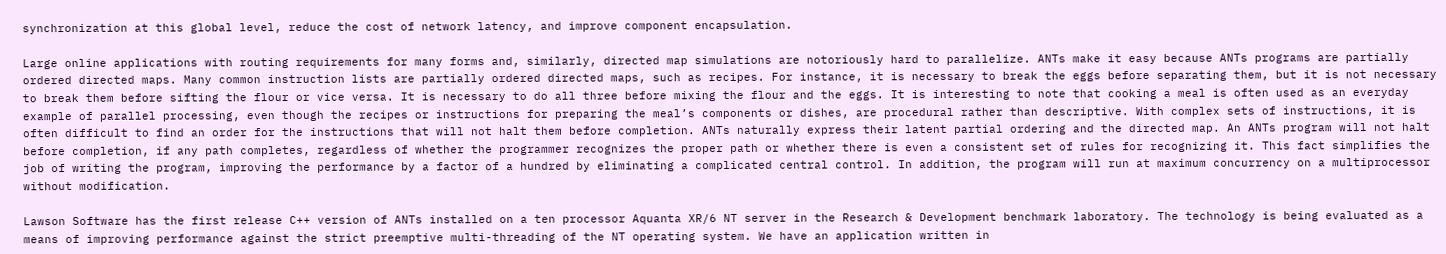synchronization at this global level, reduce the cost of network latency, and improve component encapsulation.

Large online applications with routing requirements for many forms and, similarly, directed map simulations are notoriously hard to parallelize. ANTs make it easy because ANTs programs are partially ordered directed maps. Many common instruction lists are partially ordered directed maps, such as recipes. For instance, it is necessary to break the eggs before separating them, but it is not necessary to break them before sifting the flour or vice versa. It is necessary to do all three before mixing the flour and the eggs. It is interesting to note that cooking a meal is often used as an everyday example of parallel processing, even though the recipes or instructions for preparing the meal’s components or dishes, are procedural rather than descriptive. With complex sets of instructions, it is often difficult to find an order for the instructions that will not halt them before completion. ANTs naturally express their latent partial ordering and the directed map. An ANTs program will not halt before completion, if any path completes, regardless of whether the programmer recognizes the proper path or whether there is even a consistent set of rules for recognizing it. This fact simplifies the job of writing the program, improving the performance by a factor of a hundred by eliminating a complicated central control. In addition, the program will run at maximum concurrency on a multiprocessor without modification.

Lawson Software has the first release C++ version of ANTs installed on a ten processor Aquanta XR/6 NT server in the Research & Development benchmark laboratory. The technology is being evaluated as a means of improving performance against the strict preemptive multi-threading of the NT operating system. We have an application written in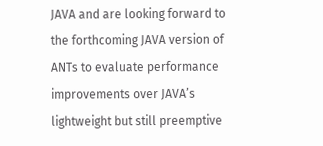JAVA and are looking forward to the forthcoming JAVA version of ANTs to evaluate performance improvements over JAVA’s lightweight but still preemptive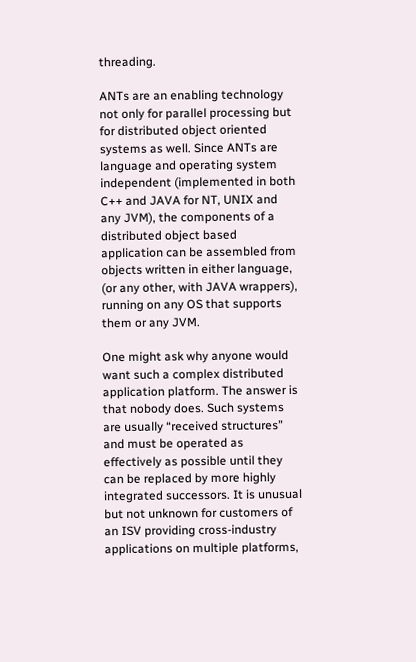threading.

ANTs are an enabling technology not only for parallel processing but for distributed object oriented systems as well. Since ANTs are language and operating system independent (implemented in both C++ and JAVA for NT, UNIX and any JVM), the components of a distributed object based application can be assembled from objects written in either language, (or any other, with JAVA wrappers), running on any OS that supports them or any JVM.

One might ask why anyone would want such a complex distributed application platform. The answer is that nobody does. Such systems are usually “received structures” and must be operated as effectively as possible until they can be replaced by more highly integrated successors. It is unusual but not unknown for customers of an ISV providing cross-industry applications on multiple platforms,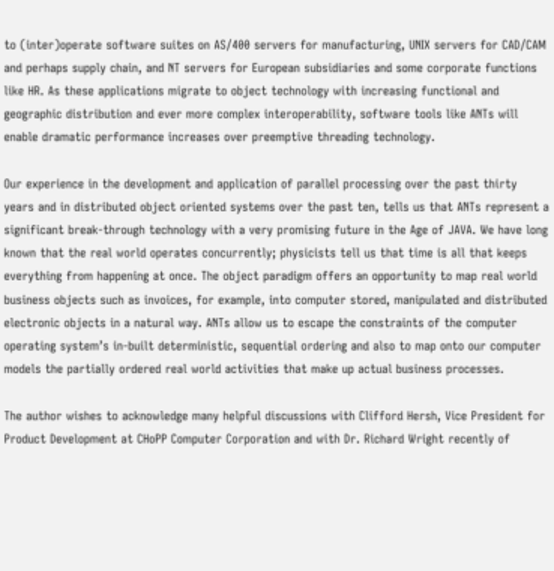to (inter)operate software suites on AS/400 servers for manufacturing, UNIX servers for CAD/CAM and perhaps supply chain, and NT servers for European subsidiaries and some corporate functions like HR. As these applications migrate to object technology with increasing functional and geographic distribution and ever more complex interoperability, software tools like ANTs will enable dramatic performance increases over preemptive threading technology.

Our experience in the development and application of parallel processing over the past thirty years and in distributed object oriented systems over the past ten, tells us that ANTs represent a significant break-through technology with a very promising future in the Age of JAVA. We have long known that the real world operates concurrently; physicists tell us that time is all that keeps everything from happening at once. The object paradigm offers an opportunity to map real world business objects such as invoices, for example, into computer stored, manipulated and distributed electronic objects in a natural way. ANTs allow us to escape the constraints of the computer operating system’s in-built deterministic, sequential ordering and also to map onto our computer models the partially ordered real world activities that make up actual business processes.

The author wishes to acknowledge many helpful discussions with Clifford Hersh, Vice President for Product Development at CHoPP Computer Corporation and with Dr. Richard Wright recently of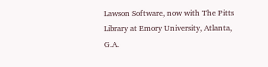Lawson Software, now with The Pitts Library at Emory University, Atlanta, G.A.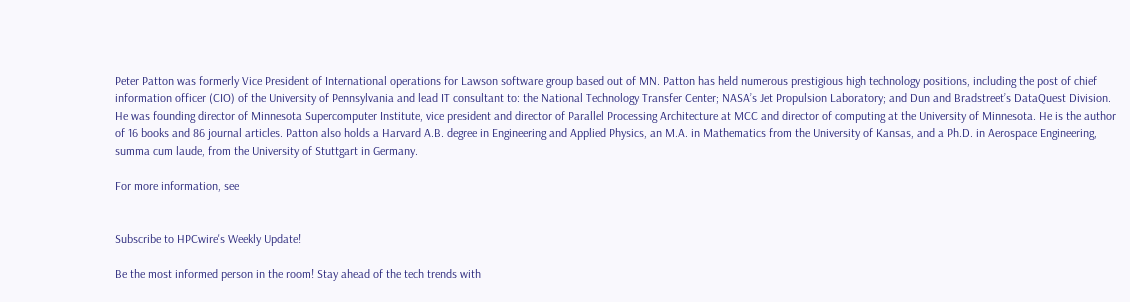Peter Patton was formerly Vice President of International operations for Lawson software group based out of MN. Patton has held numerous prestigious high technology positions, including the post of chief information officer (CIO) of the University of Pennsylvania and lead IT consultant to: the National Technology Transfer Center; NASA’s Jet Propulsion Laboratory; and Dun and Bradstreet’s DataQuest Division. He was founding director of Minnesota Supercomputer Institute, vice president and director of Parallel Processing Architecture at MCC and director of computing at the University of Minnesota. He is the author of 16 books and 86 journal articles. Patton also holds a Harvard A.B. degree in Engineering and Applied Physics, an M.A. in Mathematics from the University of Kansas, and a Ph.D. in Aerospace Engineering, summa cum laude, from the University of Stuttgart in Germany.

For more information, see


Subscribe to HPCwire's Weekly Update!

Be the most informed person in the room! Stay ahead of the tech trends with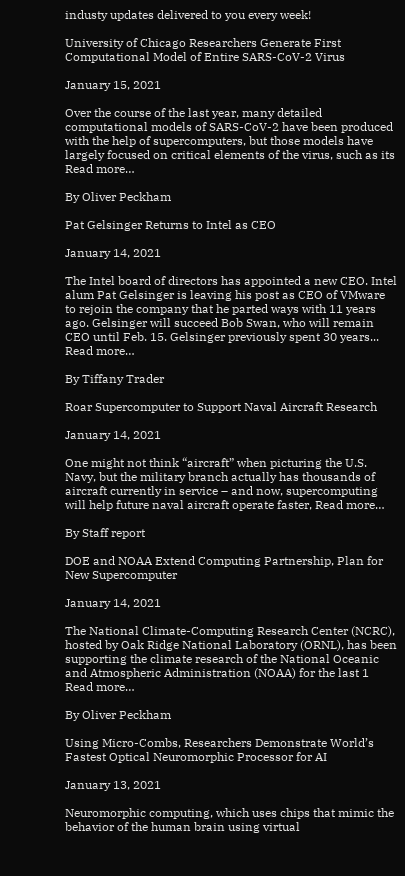industy updates delivered to you every week!

University of Chicago Researchers Generate First Computational Model of Entire SARS-CoV-2 Virus

January 15, 2021

Over the course of the last year, many detailed computational models of SARS-CoV-2 have been produced with the help of supercomputers, but those models have largely focused on critical elements of the virus, such as its Read more…

By Oliver Peckham

Pat Gelsinger Returns to Intel as CEO

January 14, 2021

The Intel board of directors has appointed a new CEO. Intel alum Pat Gelsinger is leaving his post as CEO of VMware to rejoin the company that he parted ways with 11 years ago. Gelsinger will succeed Bob Swan, who will remain CEO until Feb. 15. Gelsinger previously spent 30 years... Read more…

By Tiffany Trader

Roar Supercomputer to Support Naval Aircraft Research

January 14, 2021

One might not think “aircraft” when picturing the U.S. Navy, but the military branch actually has thousands of aircraft currently in service – and now, supercomputing will help future naval aircraft operate faster, Read more…

By Staff report

DOE and NOAA Extend Computing Partnership, Plan for New Supercomputer

January 14, 2021

The National Climate-Computing Research Center (NCRC), hosted by Oak Ridge National Laboratory (ORNL), has been supporting the climate research of the National Oceanic and Atmospheric Administration (NOAA) for the last 1 Read more…

By Oliver Peckham

Using Micro-Combs, Researchers Demonstrate World’s Fastest Optical Neuromorphic Processor for AI

January 13, 2021

Neuromorphic computing, which uses chips that mimic the behavior of the human brain using virtual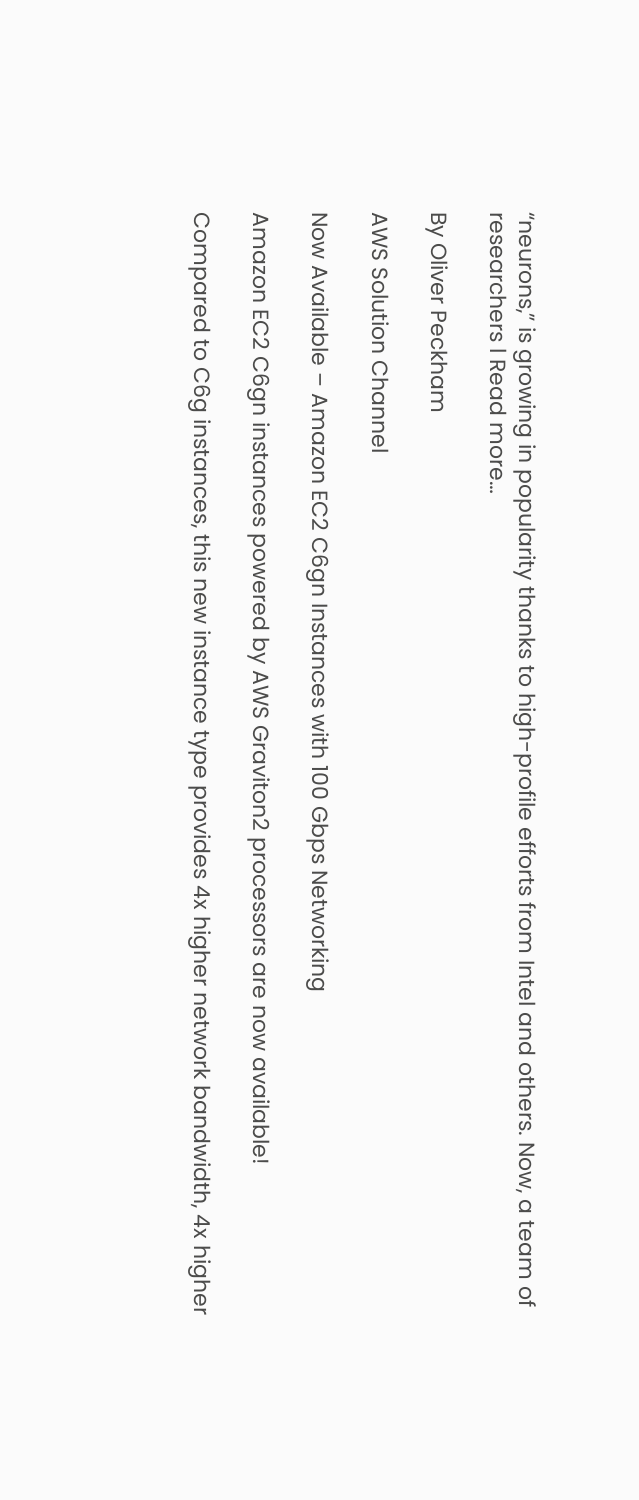“neurons,” is growing in popularity thanks to high-profile efforts from Intel and others. Now, a team of researchers l Read more…

By Oliver Peckham

AWS Solution Channel

Now Available – Amazon EC2 C6gn Instances with 100 Gbps Networking

Amazon EC2 C6gn instances powered by AWS Graviton2 processors are now available!

Compared to C6g instances, this new instance type provides 4x higher network bandwidth, 4x higher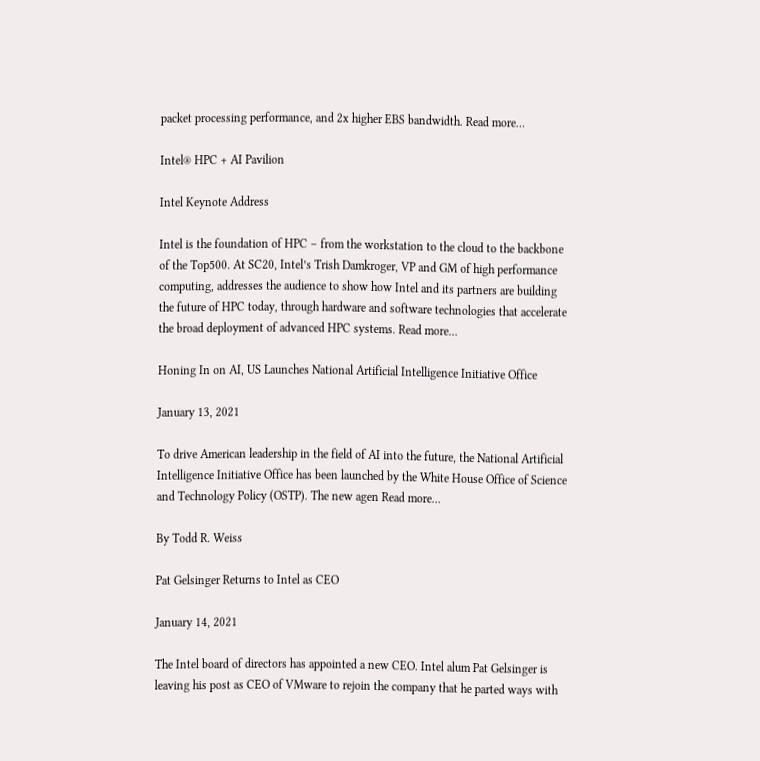packet processing performance, and 2x higher EBS bandwidth. Read more…

Intel® HPC + AI Pavilion

Intel Keynote Address

Intel is the foundation of HPC – from the workstation to the cloud to the backbone of the Top500. At SC20, Intel’s Trish Damkroger, VP and GM of high performance computing, addresses the audience to show how Intel and its partners are building the future of HPC today, through hardware and software technologies that accelerate the broad deployment of advanced HPC systems. Read more…

Honing In on AI, US Launches National Artificial Intelligence Initiative Office

January 13, 2021

To drive American leadership in the field of AI into the future, the National Artificial Intelligence Initiative Office has been launched by the White House Office of Science and Technology Policy (OSTP). The new agen Read more…

By Todd R. Weiss

Pat Gelsinger Returns to Intel as CEO

January 14, 2021

The Intel board of directors has appointed a new CEO. Intel alum Pat Gelsinger is leaving his post as CEO of VMware to rejoin the company that he parted ways with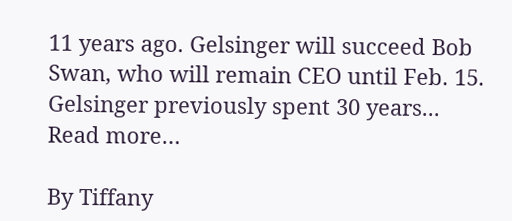11 years ago. Gelsinger will succeed Bob Swan, who will remain CEO until Feb. 15. Gelsinger previously spent 30 years... Read more…

By Tiffany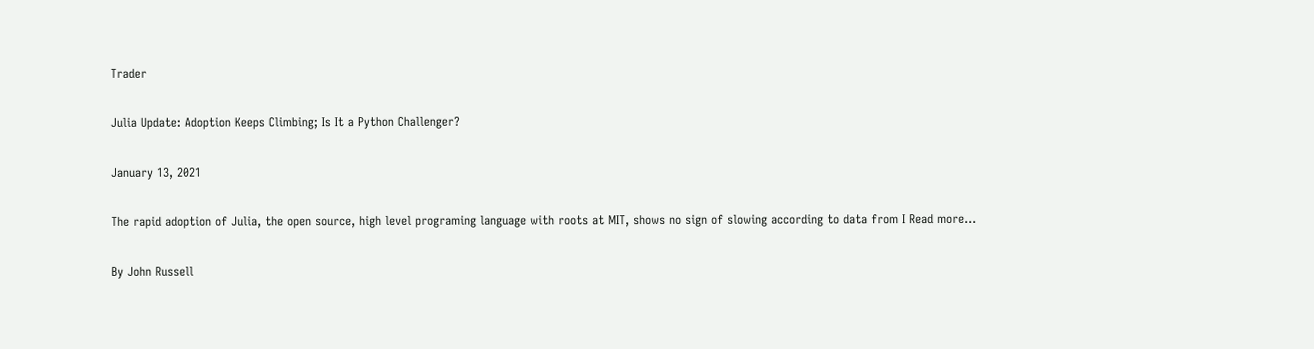Trader

Julia Update: Adoption Keeps Climbing; Is It a Python Challenger?

January 13, 2021

The rapid adoption of Julia, the open source, high level programing language with roots at MIT, shows no sign of slowing according to data from I Read more…

By John Russell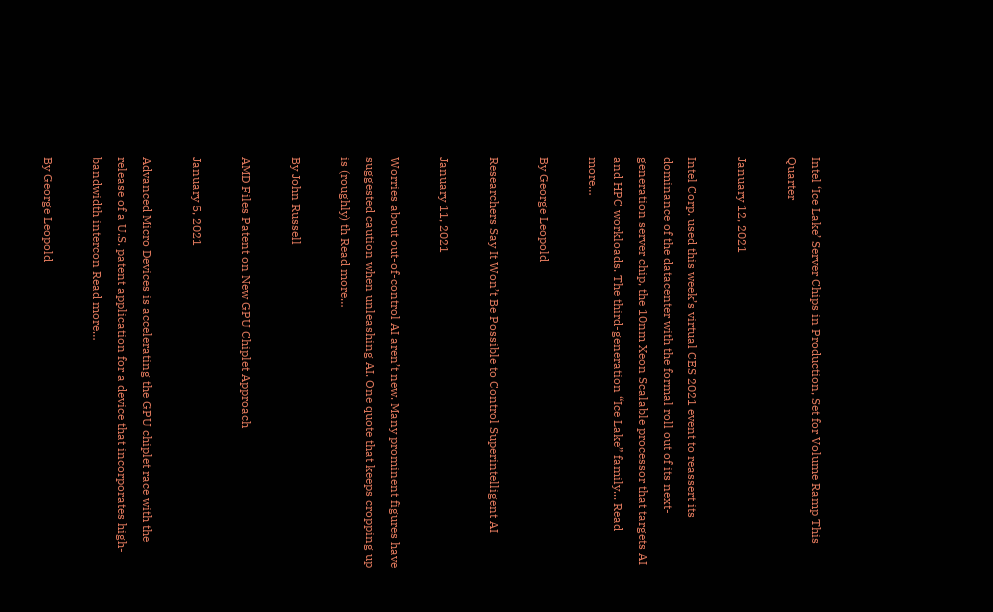Intel ‘Ice Lake’ Server Chips in Production, Set for Volume Ramp This Quarter

January 12, 2021

Intel Corp. used this week’s virtual CES 2021 event to reassert its dominance of the datacenter with the formal roll out of its next-generation server chip, the 10nm Xeon Scalable processor that targets AI and HPC workloads. The third-generation “Ice Lake” family... Read more…

By George Leopold

Researchers Say It Won’t Be Possible to Control Superintelligent AI

January 11, 2021

Worries about out-of-control AI aren’t new. Many prominent figures have suggested caution when unleashing AI. One quote that keeps cropping up is (roughly) th Read more…

By John Russell

AMD Files Patent on New GPU Chiplet Approach

January 5, 2021

Advanced Micro Devices is accelerating the GPU chiplet race with the release of a U.S. patent application for a device that incorporates high-bandwidth intercon Read more…

By George Leopold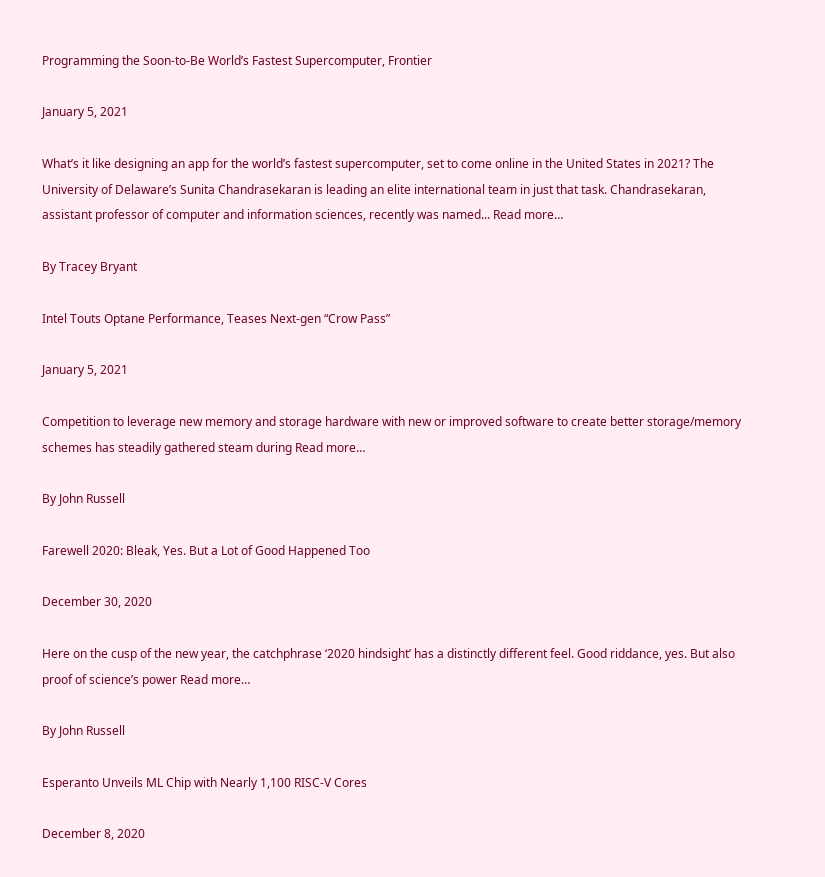Programming the Soon-to-Be World’s Fastest Supercomputer, Frontier

January 5, 2021

What’s it like designing an app for the world’s fastest supercomputer, set to come online in the United States in 2021? The University of Delaware’s Sunita Chandrasekaran is leading an elite international team in just that task. Chandrasekaran, assistant professor of computer and information sciences, recently was named... Read more…

By Tracey Bryant

Intel Touts Optane Performance, Teases Next-gen “Crow Pass”

January 5, 2021

Competition to leverage new memory and storage hardware with new or improved software to create better storage/memory schemes has steadily gathered steam during Read more…

By John Russell

Farewell 2020: Bleak, Yes. But a Lot of Good Happened Too

December 30, 2020

Here on the cusp of the new year, the catchphrase ‘2020 hindsight’ has a distinctly different feel. Good riddance, yes. But also proof of science’s power Read more…

By John Russell

Esperanto Unveils ML Chip with Nearly 1,100 RISC-V Cores

December 8, 2020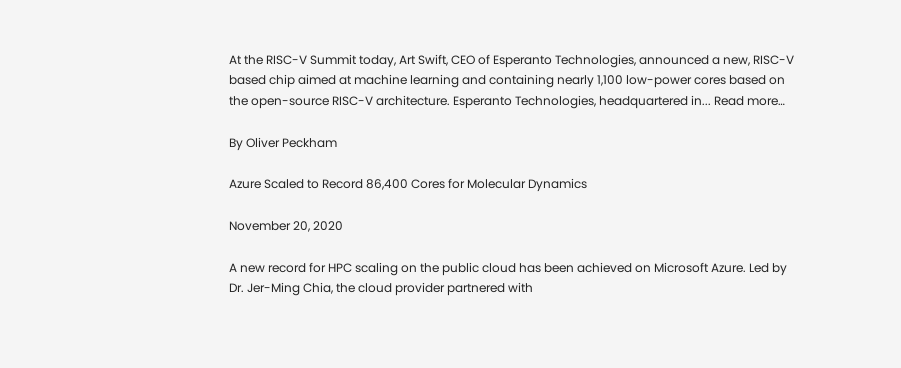At the RISC-V Summit today, Art Swift, CEO of Esperanto Technologies, announced a new, RISC-V based chip aimed at machine learning and containing nearly 1,100 low-power cores based on the open-source RISC-V architecture. Esperanto Technologies, headquartered in... Read more…

By Oliver Peckham

Azure Scaled to Record 86,400 Cores for Molecular Dynamics

November 20, 2020

A new record for HPC scaling on the public cloud has been achieved on Microsoft Azure. Led by Dr. Jer-Ming Chia, the cloud provider partnered with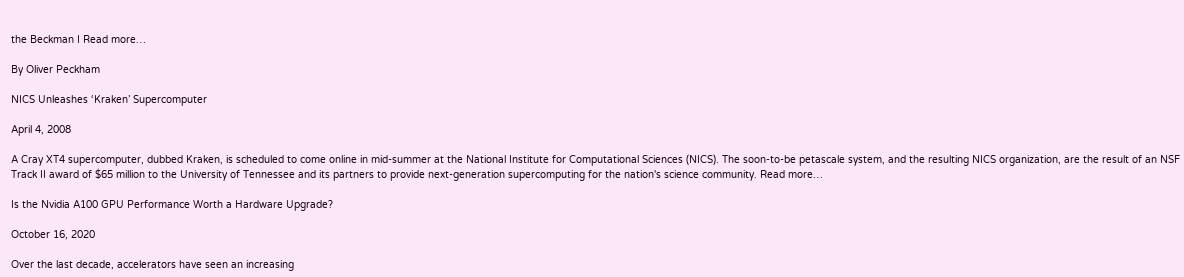the Beckman I Read more…

By Oliver Peckham

NICS Unleashes ‘Kraken’ Supercomputer

April 4, 2008

A Cray XT4 supercomputer, dubbed Kraken, is scheduled to come online in mid-summer at the National Institute for Computational Sciences (NICS). The soon-to-be petascale system, and the resulting NICS organization, are the result of an NSF Track II award of $65 million to the University of Tennessee and its partners to provide next-generation supercomputing for the nation's science community. Read more…

Is the Nvidia A100 GPU Performance Worth a Hardware Upgrade?

October 16, 2020

Over the last decade, accelerators have seen an increasing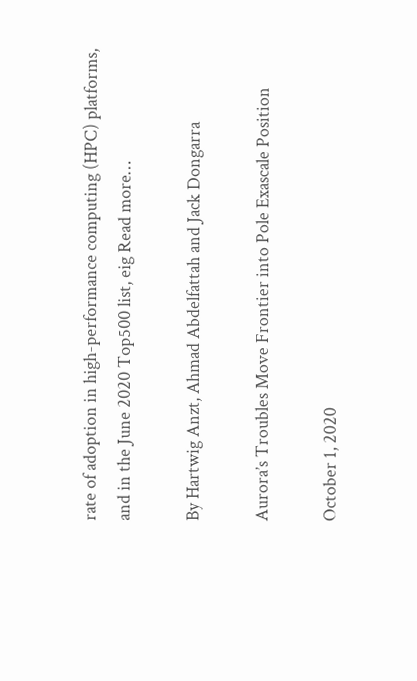rate of adoption in high-performance computing (HPC) platforms, and in the June 2020 Top500 list, eig Read more…

By Hartwig Anzt, Ahmad Abdelfattah and Jack Dongarra

Aurora’s Troubles Move Frontier into Pole Exascale Position

October 1, 2020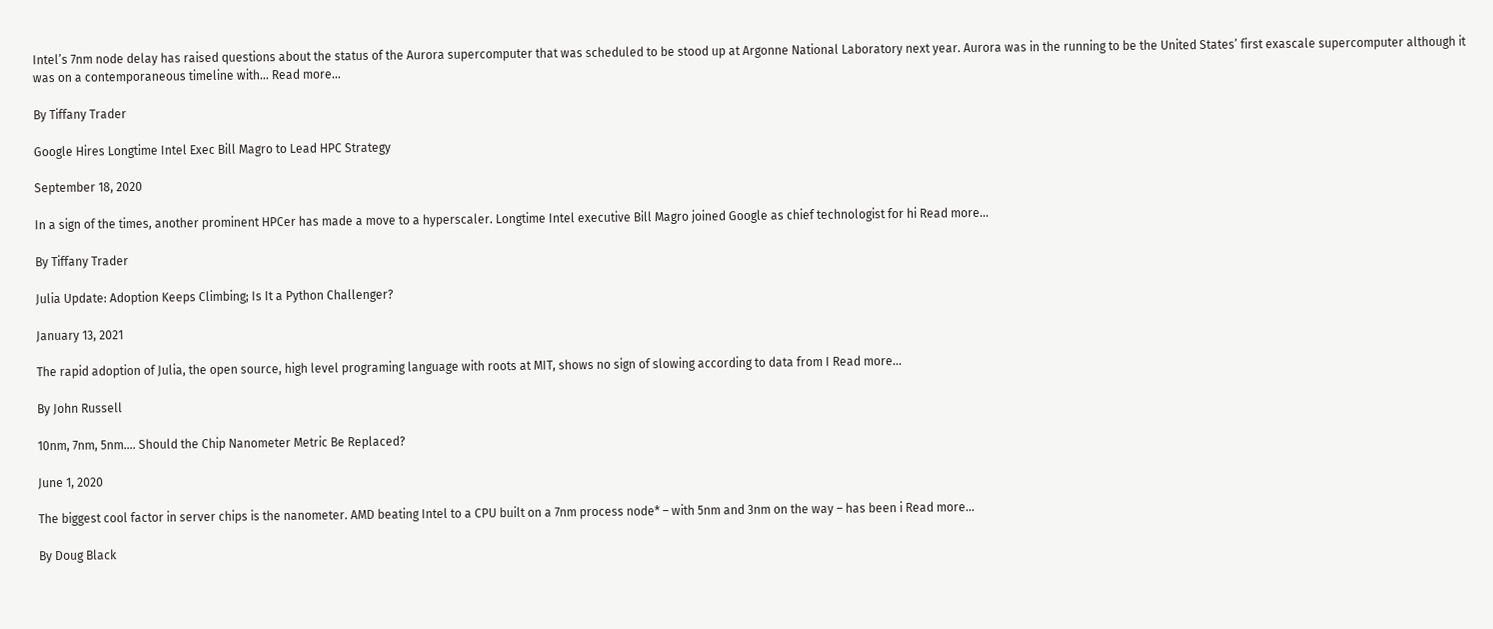Intel’s 7nm node delay has raised questions about the status of the Aurora supercomputer that was scheduled to be stood up at Argonne National Laboratory next year. Aurora was in the running to be the United States’ first exascale supercomputer although it was on a contemporaneous timeline with... Read more…

By Tiffany Trader

Google Hires Longtime Intel Exec Bill Magro to Lead HPC Strategy

September 18, 2020

In a sign of the times, another prominent HPCer has made a move to a hyperscaler. Longtime Intel executive Bill Magro joined Google as chief technologist for hi Read more…

By Tiffany Trader

Julia Update: Adoption Keeps Climbing; Is It a Python Challenger?

January 13, 2021

The rapid adoption of Julia, the open source, high level programing language with roots at MIT, shows no sign of slowing according to data from I Read more…

By John Russell

10nm, 7nm, 5nm…. Should the Chip Nanometer Metric Be Replaced?

June 1, 2020

The biggest cool factor in server chips is the nanometer. AMD beating Intel to a CPU built on a 7nm process node* – with 5nm and 3nm on the way – has been i Read more…

By Doug Black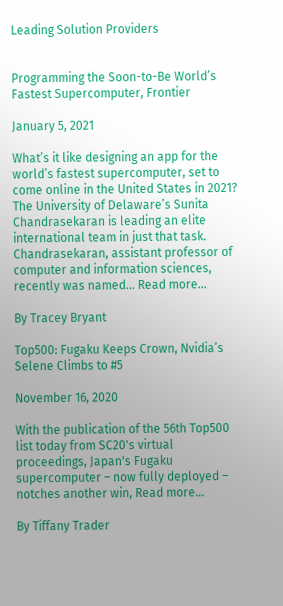Leading Solution Providers


Programming the Soon-to-Be World’s Fastest Supercomputer, Frontier

January 5, 2021

What’s it like designing an app for the world’s fastest supercomputer, set to come online in the United States in 2021? The University of Delaware’s Sunita Chandrasekaran is leading an elite international team in just that task. Chandrasekaran, assistant professor of computer and information sciences, recently was named... Read more…

By Tracey Bryant

Top500: Fugaku Keeps Crown, Nvidia’s Selene Climbs to #5

November 16, 2020

With the publication of the 56th Top500 list today from SC20's virtual proceedings, Japan's Fugaku supercomputer – now fully deployed – notches another win, Read more…

By Tiffany Trader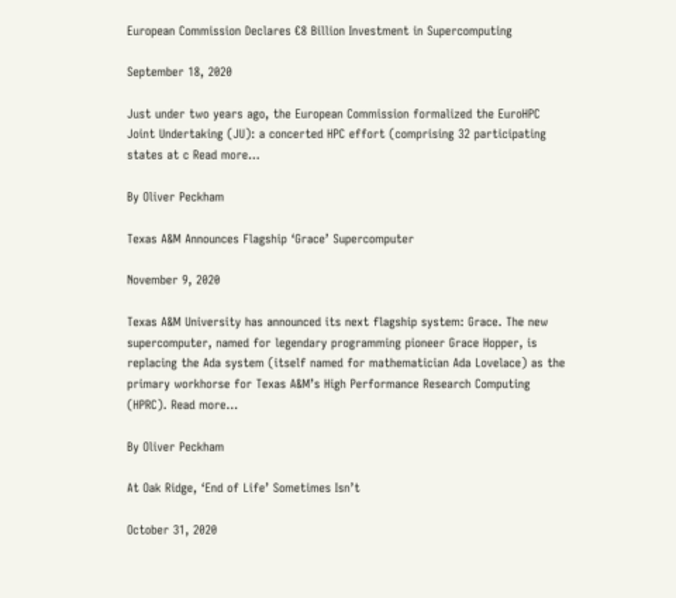European Commission Declares €8 Billion Investment in Supercomputing

September 18, 2020

Just under two years ago, the European Commission formalized the EuroHPC Joint Undertaking (JU): a concerted HPC effort (comprising 32 participating states at c Read more…

By Oliver Peckham

Texas A&M Announces Flagship ‘Grace’ Supercomputer

November 9, 2020

Texas A&M University has announced its next flagship system: Grace. The new supercomputer, named for legendary programming pioneer Grace Hopper, is replacing the Ada system (itself named for mathematician Ada Lovelace) as the primary workhorse for Texas A&M’s High Performance Research Computing (HPRC). Read more…

By Oliver Peckham

At Oak Ridge, ‘End of Life’ Sometimes Isn’t

October 31, 2020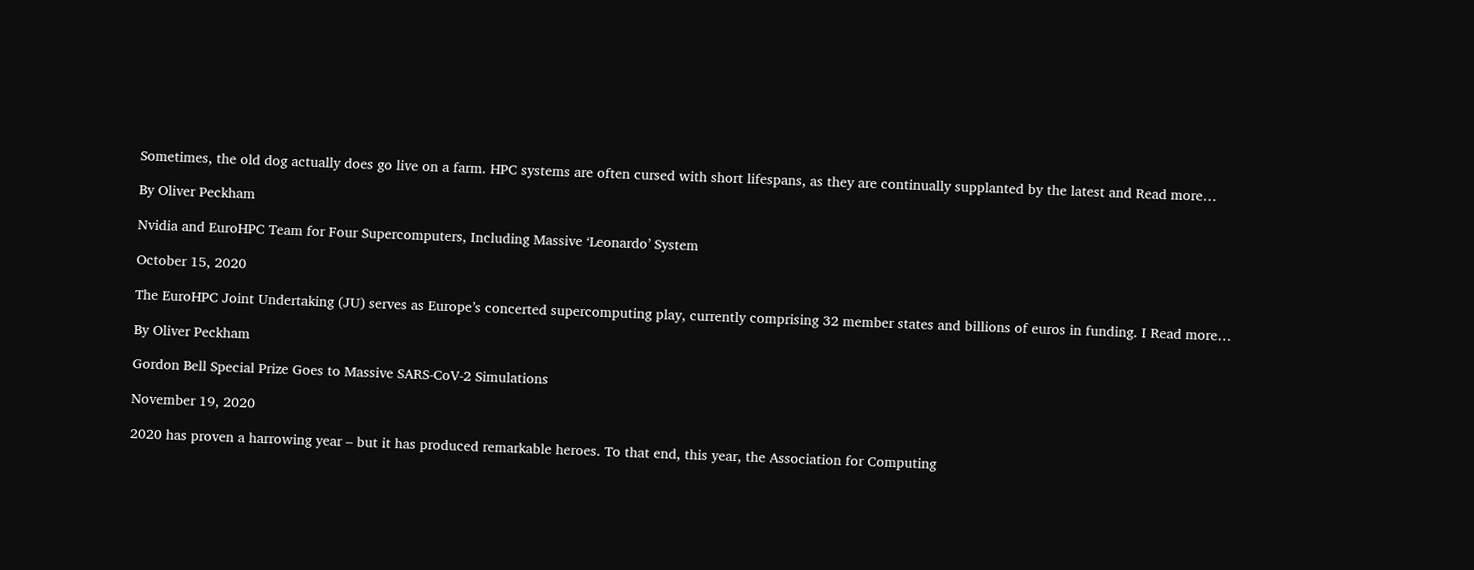Sometimes, the old dog actually does go live on a farm. HPC systems are often cursed with short lifespans, as they are continually supplanted by the latest and Read more…

By Oliver Peckham

Nvidia and EuroHPC Team for Four Supercomputers, Including Massive ‘Leonardo’ System

October 15, 2020

The EuroHPC Joint Undertaking (JU) serves as Europe’s concerted supercomputing play, currently comprising 32 member states and billions of euros in funding. I Read more…

By Oliver Peckham

Gordon Bell Special Prize Goes to Massive SARS-CoV-2 Simulations

November 19, 2020

2020 has proven a harrowing year – but it has produced remarkable heroes. To that end, this year, the Association for Computing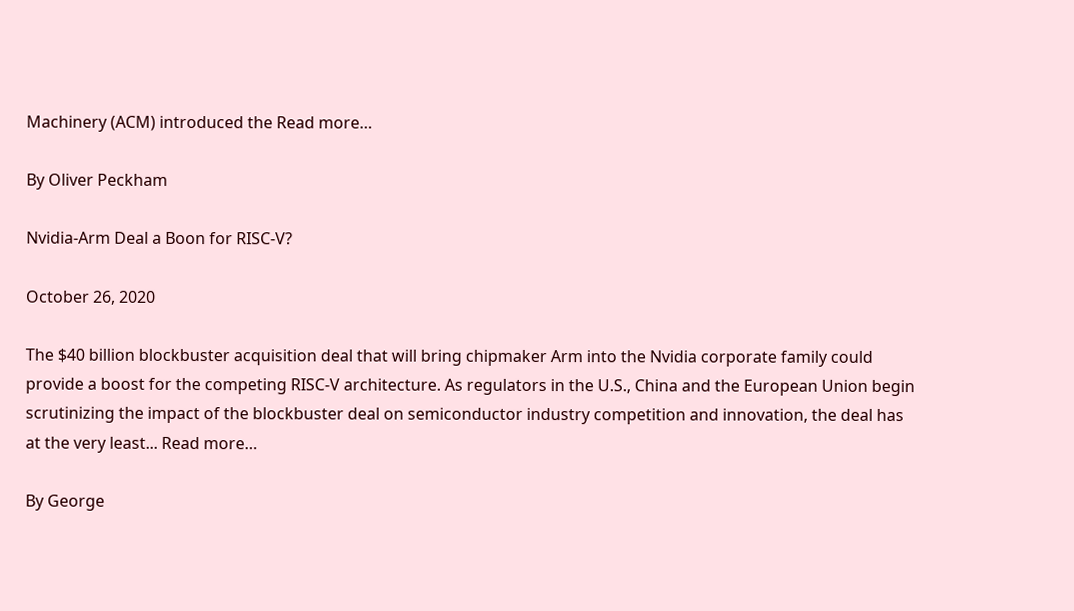Machinery (ACM) introduced the Read more…

By Oliver Peckham

Nvidia-Arm Deal a Boon for RISC-V?

October 26, 2020

The $40 billion blockbuster acquisition deal that will bring chipmaker Arm into the Nvidia corporate family could provide a boost for the competing RISC-V architecture. As regulators in the U.S., China and the European Union begin scrutinizing the impact of the blockbuster deal on semiconductor industry competition and innovation, the deal has at the very least... Read more…

By George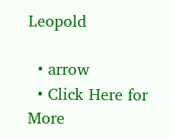Leopold

  • arrow
  • Click Here for More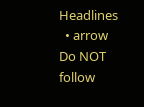Headlines
  • arrow
Do NOT follow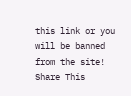this link or you will be banned from the site!
Share This